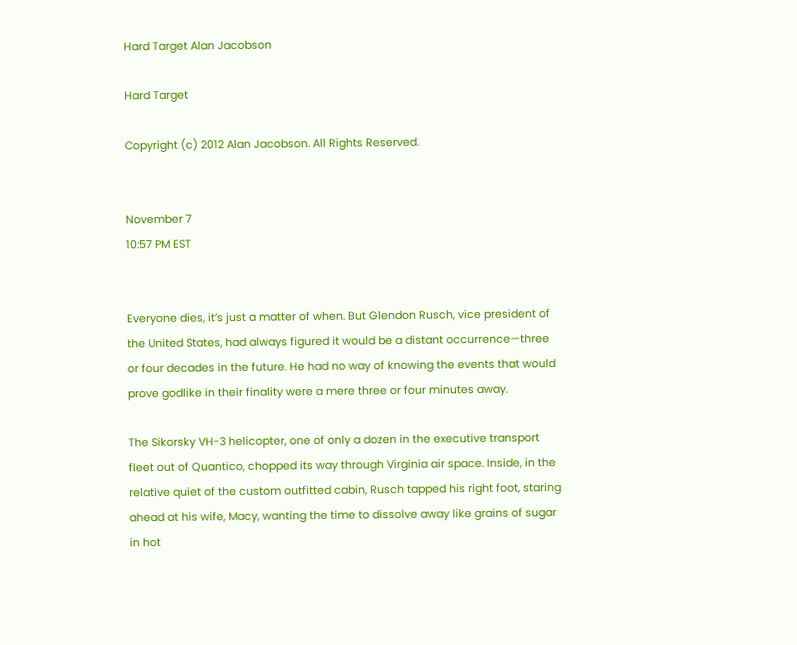Hard Target Alan Jacobson

Hard Target

Copyright (c) 2012 Alan Jacobson. All Rights Reserved.


November 7
10:57 PM EST


Everyone dies, it’s just a matter of when. But Glendon Rusch, vice president of the United States, had always figured it would be a distant occurrence—three or four decades in the future. He had no way of knowing the events that would prove godlike in their finality were a mere three or four minutes away.

The Sikorsky VH-3 helicopter, one of only a dozen in the executive transport fleet out of Quantico, chopped its way through Virginia air space. Inside, in the relative quiet of the custom outfitted cabin, Rusch tapped his right foot, staring ahead at his wife, Macy, wanting the time to dissolve away like grains of sugar in hot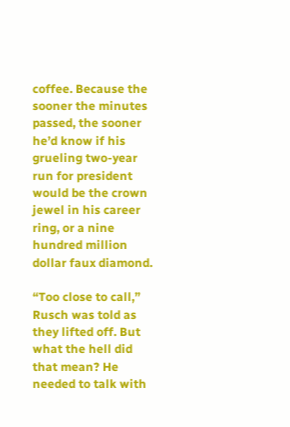coffee. Because the sooner the minutes passed, the sooner he’d know if his grueling two-year run for president would be the crown jewel in his career ring, or a nine hundred million dollar faux diamond.

“Too close to call,” Rusch was told as they lifted off. But what the hell did that mean? He needed to talk with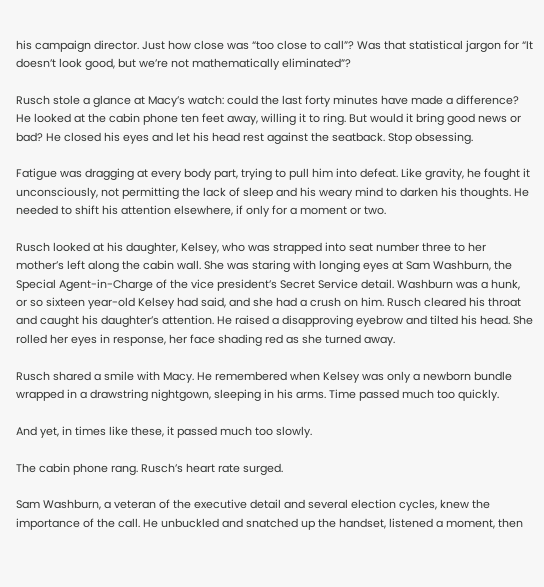his campaign director. Just how close was “too close to call”? Was that statistical jargon for “It doesn’t look good, but we’re not mathematically eliminated”?

Rusch stole a glance at Macy’s watch: could the last forty minutes have made a difference? He looked at the cabin phone ten feet away, willing it to ring. But would it bring good news or bad? He closed his eyes and let his head rest against the seatback. Stop obsessing.

Fatigue was dragging at every body part, trying to pull him into defeat. Like gravity, he fought it unconsciously, not permitting the lack of sleep and his weary mind to darken his thoughts. He needed to shift his attention elsewhere, if only for a moment or two.

Rusch looked at his daughter, Kelsey, who was strapped into seat number three to her mother’s left along the cabin wall. She was staring with longing eyes at Sam Washburn, the Special Agent-in-Charge of the vice president’s Secret Service detail. Washburn was a hunk, or so sixteen year-old Kelsey had said, and she had a crush on him. Rusch cleared his throat and caught his daughter’s attention. He raised a disapproving eyebrow and tilted his head. She rolled her eyes in response, her face shading red as she turned away.

Rusch shared a smile with Macy. He remembered when Kelsey was only a newborn bundle wrapped in a drawstring nightgown, sleeping in his arms. Time passed much too quickly.

And yet, in times like these, it passed much too slowly.

The cabin phone rang. Rusch’s heart rate surged.

Sam Washburn, a veteran of the executive detail and several election cycles, knew the importance of the call. He unbuckled and snatched up the handset, listened a moment, then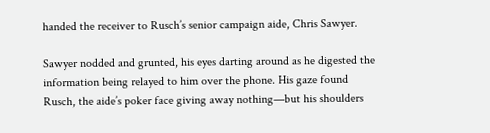handed the receiver to Rusch’s senior campaign aide, Chris Sawyer.

Sawyer nodded and grunted, his eyes darting around as he digested the information being relayed to him over the phone. His gaze found Rusch, the aide’s poker face giving away nothing—but his shoulders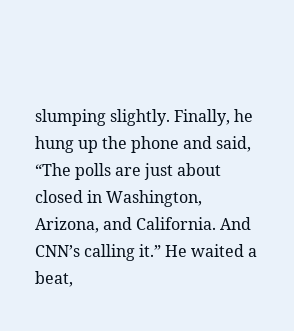slumping slightly. Finally, he hung up the phone and said, “The polls are just about closed in Washington, Arizona, and California. And CNN’s calling it.” He waited a beat,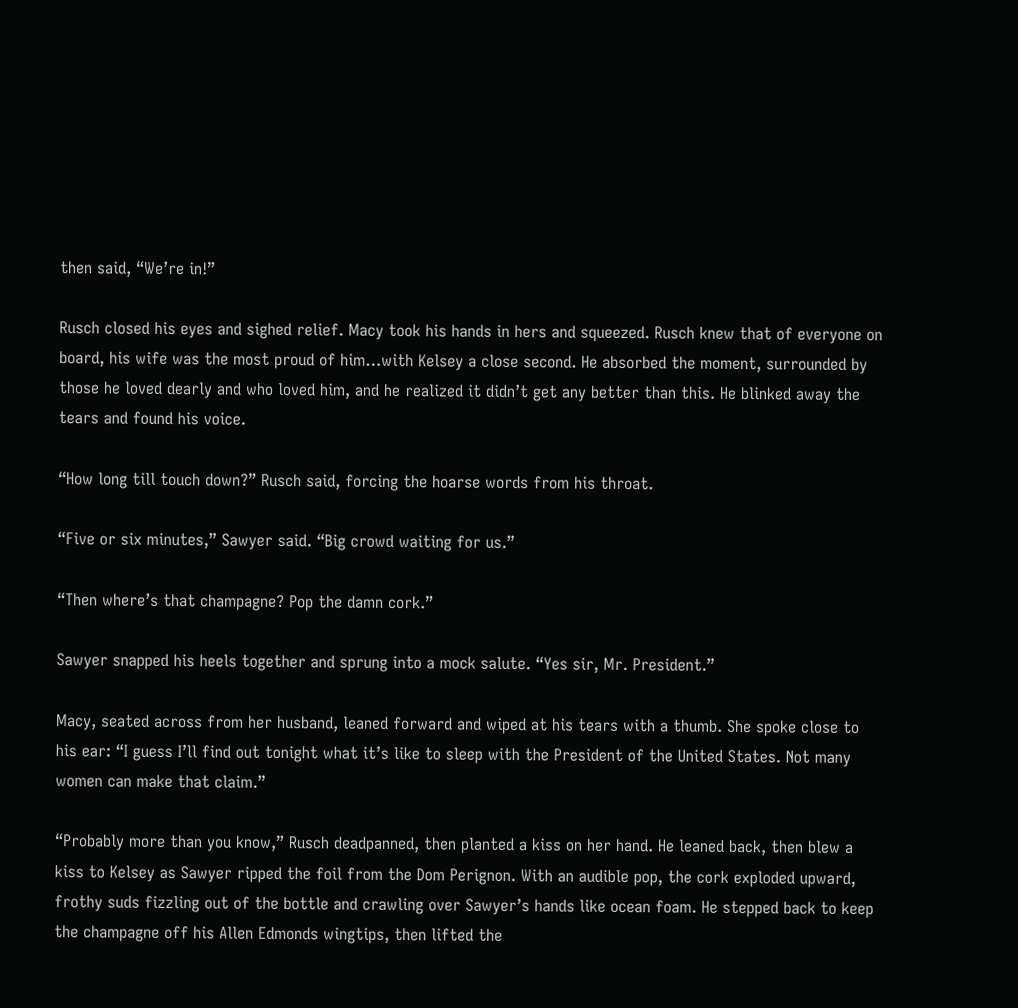then said, “We’re in!”

Rusch closed his eyes and sighed relief. Macy took his hands in hers and squeezed. Rusch knew that of everyone on board, his wife was the most proud of him…with Kelsey a close second. He absorbed the moment, surrounded by those he loved dearly and who loved him, and he realized it didn’t get any better than this. He blinked away the tears and found his voice.

“How long till touch down?” Rusch said, forcing the hoarse words from his throat.

“Five or six minutes,” Sawyer said. “Big crowd waiting for us.”

“Then where’s that champagne? Pop the damn cork.”

Sawyer snapped his heels together and sprung into a mock salute. “Yes sir, Mr. President.”

Macy, seated across from her husband, leaned forward and wiped at his tears with a thumb. She spoke close to his ear: “I guess I’ll find out tonight what it’s like to sleep with the President of the United States. Not many women can make that claim.”

“Probably more than you know,” Rusch deadpanned, then planted a kiss on her hand. He leaned back, then blew a kiss to Kelsey as Sawyer ripped the foil from the Dom Perignon. With an audible pop, the cork exploded upward, frothy suds fizzling out of the bottle and crawling over Sawyer’s hands like ocean foam. He stepped back to keep the champagne off his Allen Edmonds wingtips, then lifted the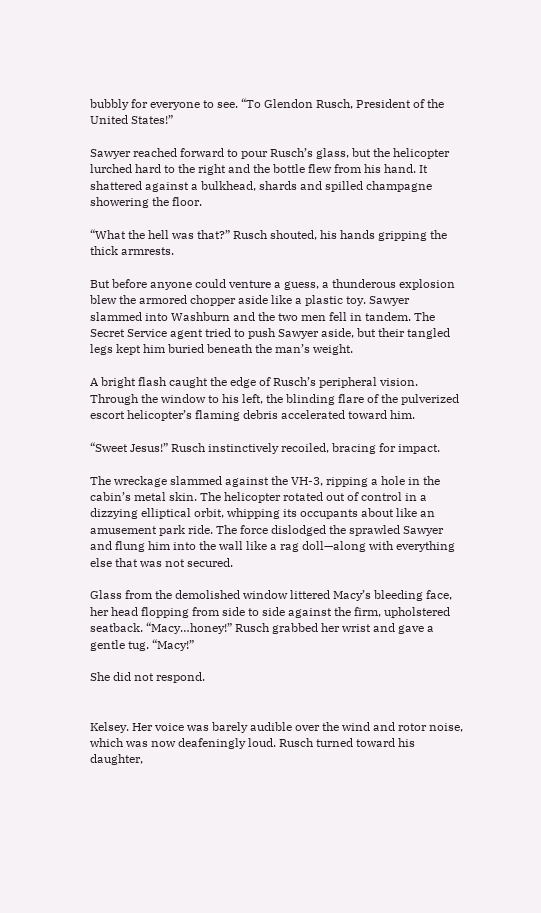bubbly for everyone to see. “To Glendon Rusch, President of the United States!”

Sawyer reached forward to pour Rusch’s glass, but the helicopter lurched hard to the right and the bottle flew from his hand. It shattered against a bulkhead, shards and spilled champagne showering the floor.

“What the hell was that?” Rusch shouted, his hands gripping the thick armrests.

But before anyone could venture a guess, a thunderous explosion blew the armored chopper aside like a plastic toy. Sawyer slammed into Washburn and the two men fell in tandem. The Secret Service agent tried to push Sawyer aside, but their tangled legs kept him buried beneath the man’s weight.

A bright flash caught the edge of Rusch’s peripheral vision. Through the window to his left, the blinding flare of the pulverized escort helicopter’s flaming debris accelerated toward him.

“Sweet Jesus!” Rusch instinctively recoiled, bracing for impact.

The wreckage slammed against the VH-3, ripping a hole in the cabin’s metal skin. The helicopter rotated out of control in a dizzying elliptical orbit, whipping its occupants about like an amusement park ride. The force dislodged the sprawled Sawyer and flung him into the wall like a rag doll—along with everything else that was not secured.

Glass from the demolished window littered Macy’s bleeding face, her head flopping from side to side against the firm, upholstered seatback. “Macy…honey!” Rusch grabbed her wrist and gave a gentle tug. “Macy!”

She did not respond.


Kelsey. Her voice was barely audible over the wind and rotor noise, which was now deafeningly loud. Rusch turned toward his daughter,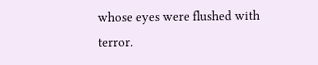whose eyes were flushed with terror.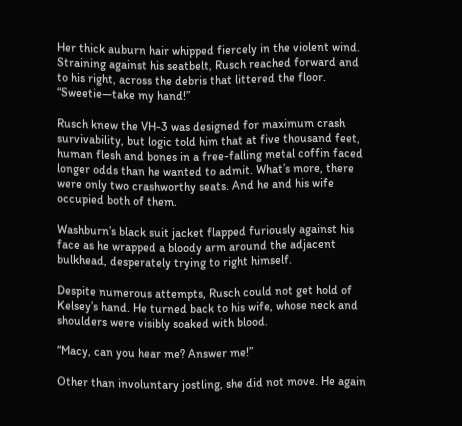Her thick auburn hair whipped fiercely in the violent wind. Straining against his seatbelt, Rusch reached forward and to his right, across the debris that littered the floor. “Sweetie—take my hand!”

Rusch knew the VH-3 was designed for maximum crash survivability, but logic told him that at five thousand feet, human flesh and bones in a free-falling metal coffin faced longer odds than he wanted to admit. What’s more, there were only two crashworthy seats. And he and his wife occupied both of them.

Washburn’s black suit jacket flapped furiously against his face as he wrapped a bloody arm around the adjacent bulkhead, desperately trying to right himself.

Despite numerous attempts, Rusch could not get hold of Kelsey’s hand. He turned back to his wife, whose neck and shoulders were visibly soaked with blood.

“Macy, can you hear me? Answer me!”

Other than involuntary jostling, she did not move. He again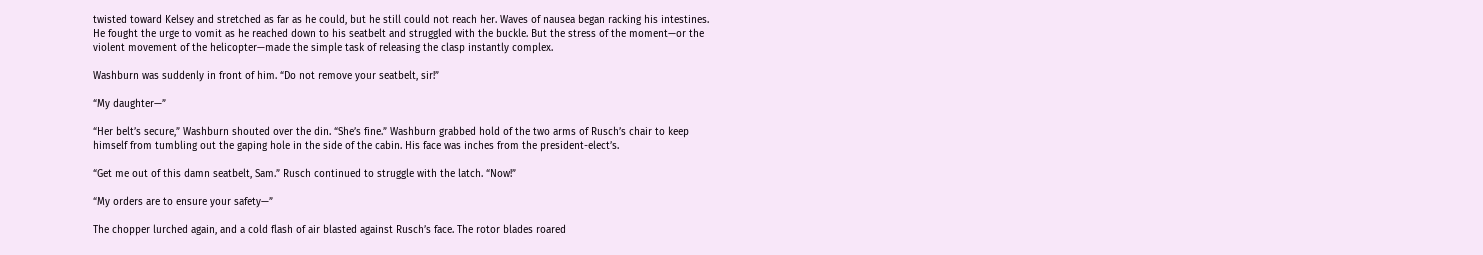twisted toward Kelsey and stretched as far as he could, but he still could not reach her. Waves of nausea began racking his intestines. He fought the urge to vomit as he reached down to his seatbelt and struggled with the buckle. But the stress of the moment—or the violent movement of the helicopter—made the simple task of releasing the clasp instantly complex.

Washburn was suddenly in front of him. “Do not remove your seatbelt, sir!”

“My daughter—”

“Her belt’s secure,” Washburn shouted over the din. “She’s fine.” Washburn grabbed hold of the two arms of Rusch’s chair to keep himself from tumbling out the gaping hole in the side of the cabin. His face was inches from the president-elect’s.

“Get me out of this damn seatbelt, Sam.” Rusch continued to struggle with the latch. “Now!”

“My orders are to ensure your safety—”

The chopper lurched again, and a cold flash of air blasted against Rusch’s face. The rotor blades roared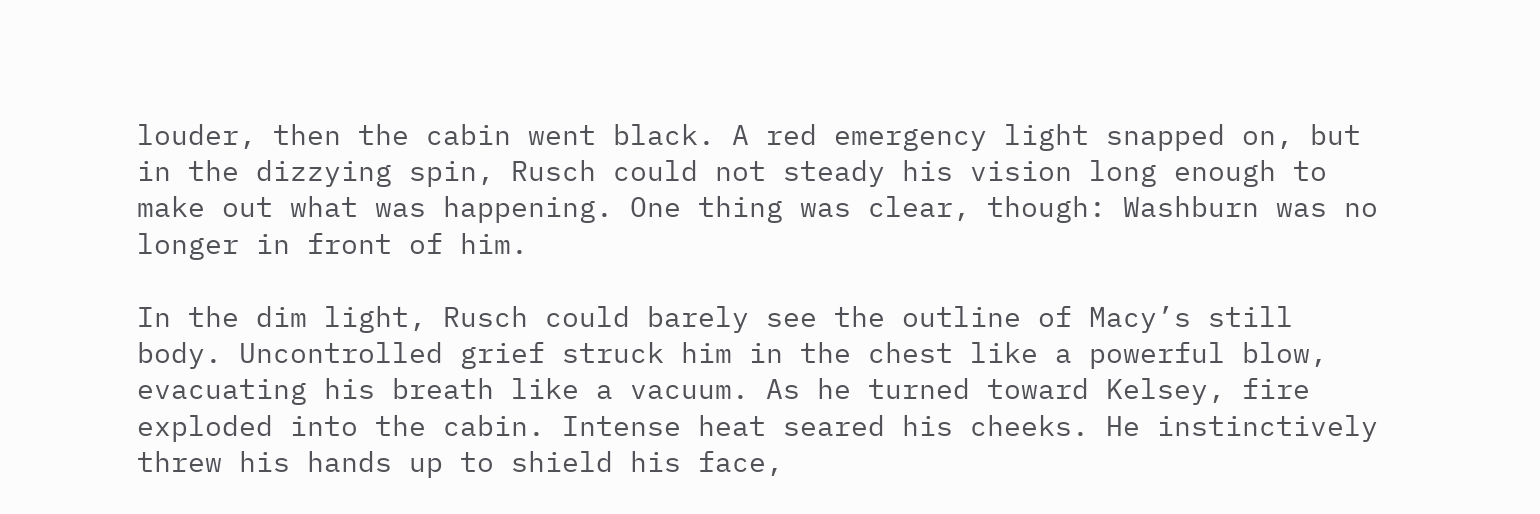louder, then the cabin went black. A red emergency light snapped on, but in the dizzying spin, Rusch could not steady his vision long enough to make out what was happening. One thing was clear, though: Washburn was no longer in front of him.

In the dim light, Rusch could barely see the outline of Macy’s still body. Uncontrolled grief struck him in the chest like a powerful blow, evacuating his breath like a vacuum. As he turned toward Kelsey, fire exploded into the cabin. Intense heat seared his cheeks. He instinctively threw his hands up to shield his face,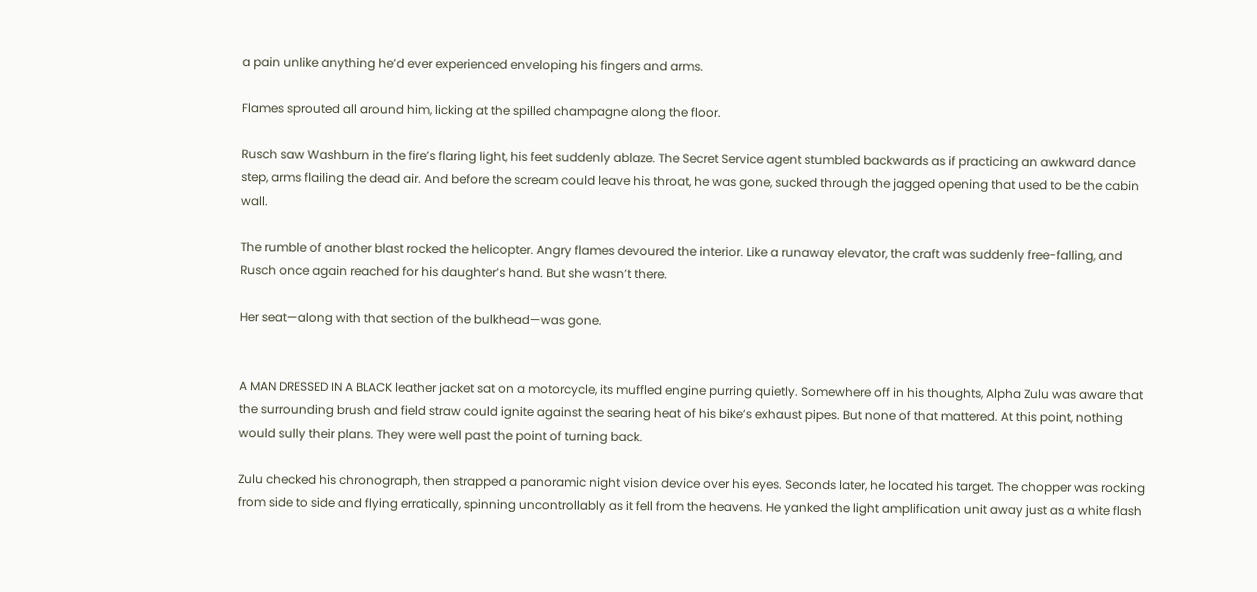a pain unlike anything he’d ever experienced enveloping his fingers and arms.

Flames sprouted all around him, licking at the spilled champagne along the floor.

Rusch saw Washburn in the fire’s flaring light, his feet suddenly ablaze. The Secret Service agent stumbled backwards as if practicing an awkward dance step, arms flailing the dead air. And before the scream could leave his throat, he was gone, sucked through the jagged opening that used to be the cabin wall.

The rumble of another blast rocked the helicopter. Angry flames devoured the interior. Like a runaway elevator, the craft was suddenly free-falling, and Rusch once again reached for his daughter’s hand. But she wasn’t there.

Her seat—along with that section of the bulkhead—was gone.


A MAN DRESSED IN A BLACK leather jacket sat on a motorcycle, its muffled engine purring quietly. Somewhere off in his thoughts, Alpha Zulu was aware that the surrounding brush and field straw could ignite against the searing heat of his bike’s exhaust pipes. But none of that mattered. At this point, nothing would sully their plans. They were well past the point of turning back.

Zulu checked his chronograph, then strapped a panoramic night vision device over his eyes. Seconds later, he located his target. The chopper was rocking from side to side and flying erratically, spinning uncontrollably as it fell from the heavens. He yanked the light amplification unit away just as a white flash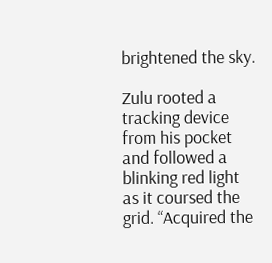brightened the sky.

Zulu rooted a tracking device from his pocket and followed a blinking red light as it coursed the grid. “Acquired the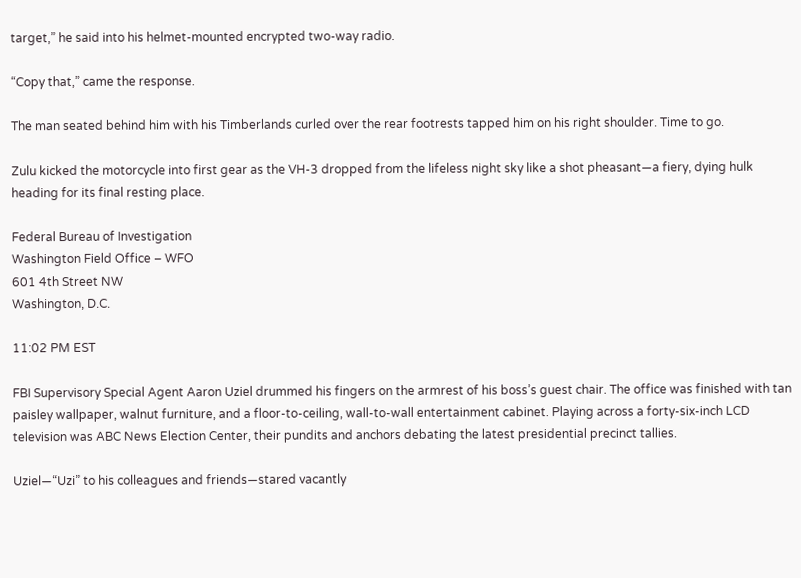target,” he said into his helmet-mounted encrypted two-way radio.

“Copy that,” came the response.

The man seated behind him with his Timberlands curled over the rear footrests tapped him on his right shoulder. Time to go.

Zulu kicked the motorcycle into first gear as the VH-3 dropped from the lifeless night sky like a shot pheasant—a fiery, dying hulk heading for its final resting place.

Federal Bureau of Investigation
Washington Field Office – WFO
601 4th Street NW
Washington, D.C.

11:02 PM EST

FBI Supervisory Special Agent Aaron Uziel drummed his fingers on the armrest of his boss’s guest chair. The office was finished with tan paisley wallpaper, walnut furniture, and a floor-to-ceiling, wall-to-wall entertainment cabinet. Playing across a forty-six-inch LCD television was ABC News Election Center, their pundits and anchors debating the latest presidential precinct tallies.

Uziel—“Uzi” to his colleagues and friends—stared vacantly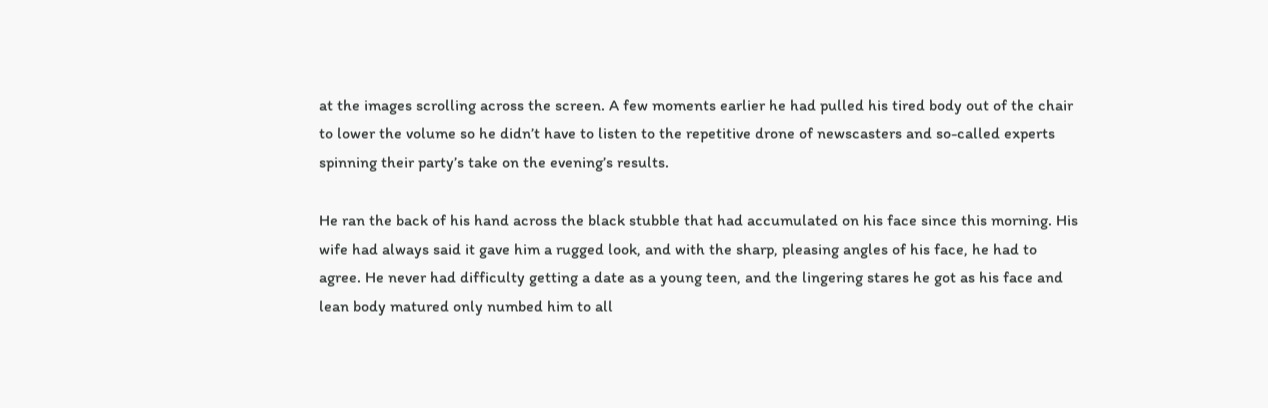at the images scrolling across the screen. A few moments earlier he had pulled his tired body out of the chair to lower the volume so he didn’t have to listen to the repetitive drone of newscasters and so-called experts spinning their party’s take on the evening’s results.

He ran the back of his hand across the black stubble that had accumulated on his face since this morning. His wife had always said it gave him a rugged look, and with the sharp, pleasing angles of his face, he had to agree. He never had difficulty getting a date as a young teen, and the lingering stares he got as his face and lean body matured only numbed him to all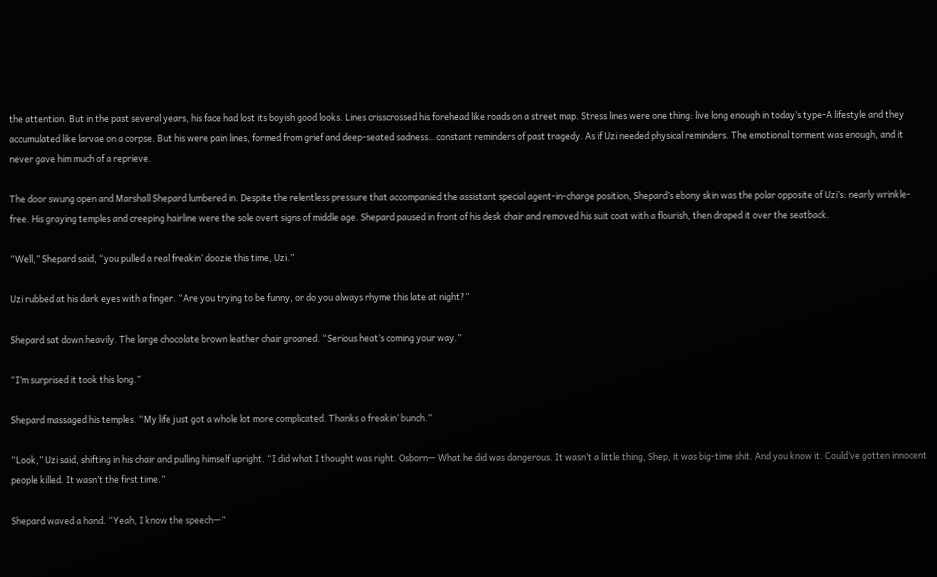the attention. But in the past several years, his face had lost its boyish good looks. Lines crisscrossed his forehead like roads on a street map. Stress lines were one thing: live long enough in today’s type-A lifestyle and they accumulated like larvae on a corpse. But his were pain lines, formed from grief and deep-seated sadness…constant reminders of past tragedy. As if Uzi needed physical reminders. The emotional torment was enough, and it never gave him much of a reprieve.

The door swung open and Marshall Shepard lumbered in. Despite the relentless pressure that accompanied the assistant special agent-in-charge position, Shepard’s ebony skin was the polar opposite of Uzi’s: nearly wrinkle-free. His graying temples and creeping hairline were the sole overt signs of middle age. Shepard paused in front of his desk chair and removed his suit coat with a flourish, then draped it over the seatback.

“Well,” Shepard said, “you pulled a real freakin’ doozie this time, Uzi.”

Uzi rubbed at his dark eyes with a finger. “Are you trying to be funny, or do you always rhyme this late at night?”

Shepard sat down heavily. The large chocolate brown leather chair groaned. “Serious heat’s coming your way.”

“I’m surprised it took this long.”

Shepard massaged his temples. “My life just got a whole lot more complicated. Thanks a freakin’ bunch.”

“Look,” Uzi said, shifting in his chair and pulling himself upright. “I did what I thought was right. Osborn— What he did was dangerous. It wasn’t a little thing, Shep, it was big-time shit. And you know it. Could’ve gotten innocent people killed. It wasn’t the first time.”

Shepard waved a hand. “Yeah, I know the speech—”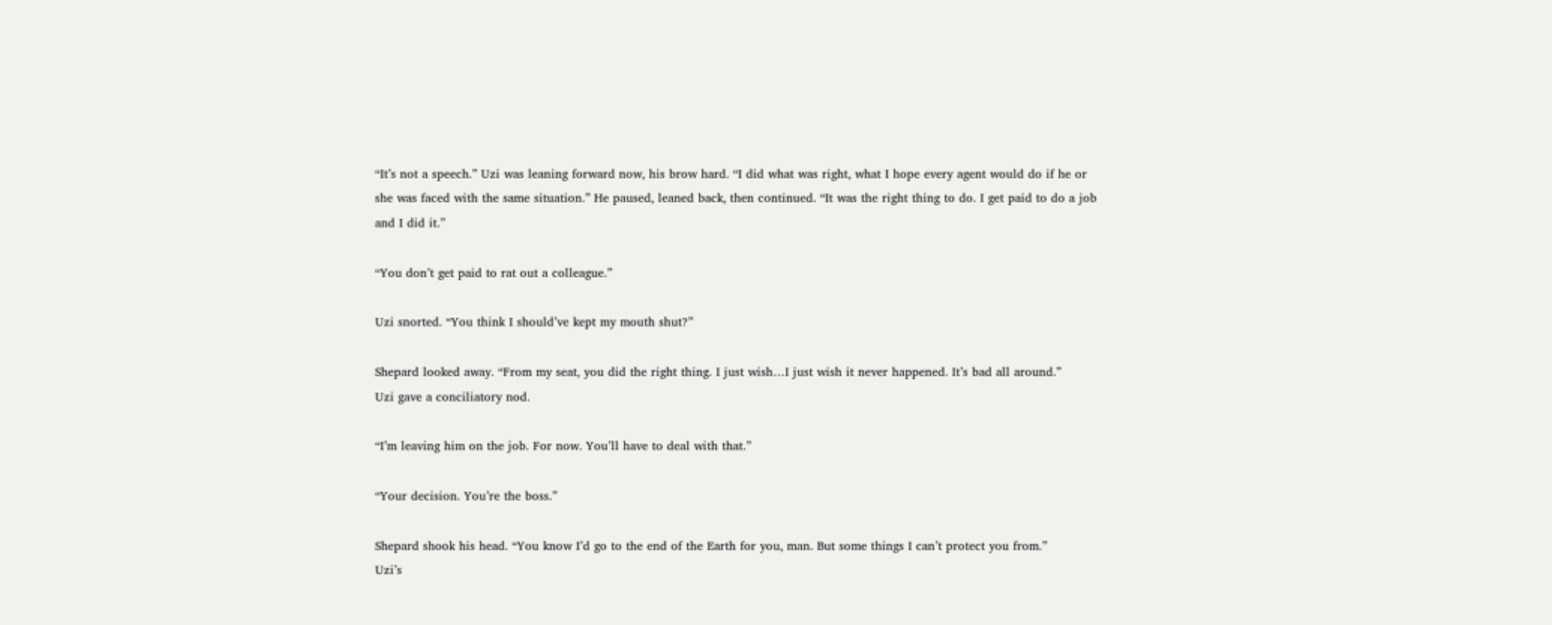“It’s not a speech.” Uzi was leaning forward now, his brow hard. “I did what was right, what I hope every agent would do if he or she was faced with the same situation.” He paused, leaned back, then continued. “It was the right thing to do. I get paid to do a job and I did it.”

“You don’t get paid to rat out a colleague.”

Uzi snorted. “You think I should’ve kept my mouth shut?”

Shepard looked away. “From my seat, you did the right thing. I just wish…I just wish it never happened. It’s bad all around.”
Uzi gave a conciliatory nod.

“I’m leaving him on the job. For now. You’ll have to deal with that.”

“Your decision. You’re the boss.”

Shepard shook his head. “You know I’d go to the end of the Earth for you, man. But some things I can’t protect you from.”
Uzi’s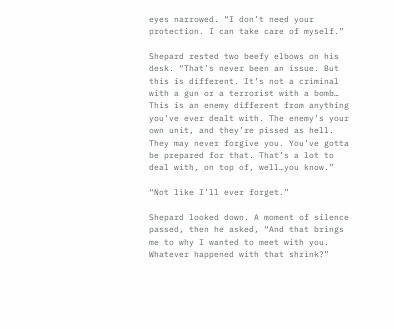eyes narrowed. “I don’t need your protection. I can take care of myself.”

Shepard rested two beefy elbows on his desk. “That’s never been an issue. But this is different. It’s not a criminal with a gun or a terrorist with a bomb… This is an enemy different from anything you’ve ever dealt with. The enemy’s your own unit, and they’re pissed as hell. They may never forgive you. You’ve gotta be prepared for that. That’s a lot to deal with, on top of, well…you know.”

“Not like I’ll ever forget.”

Shepard looked down. A moment of silence passed, then he asked, “And that brings me to why I wanted to meet with you. Whatever happened with that shrink?”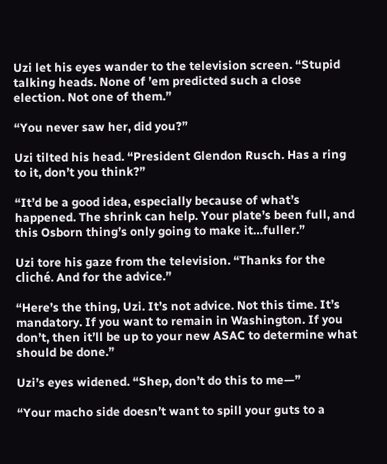Uzi let his eyes wander to the television screen. “Stupid talking heads. None of ’em predicted such a close election. Not one of them.”

“You never saw her, did you?”

Uzi tilted his head. “President Glendon Rusch. Has a ring to it, don’t you think?”

“It’d be a good idea, especially because of what’s happened. The shrink can help. Your plate’s been full, and this Osborn thing’s only going to make it…fuller.”

Uzi tore his gaze from the television. “Thanks for the cliché. And for the advice.”

“Here’s the thing, Uzi. It’s not advice. Not this time. It’s mandatory. If you want to remain in Washington. If you don’t, then it’ll be up to your new ASAC to determine what should be done.”

Uzi’s eyes widened. “Shep, don’t do this to me—”

“Your macho side doesn’t want to spill your guts to a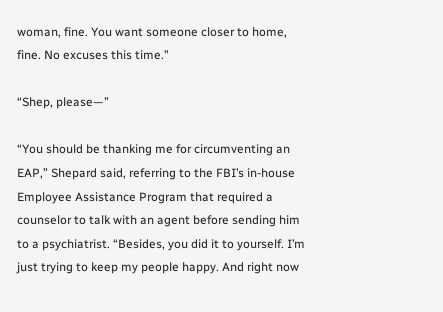woman, fine. You want someone closer to home, fine. No excuses this time.”

“Shep, please—”

“You should be thanking me for circumventing an EAP,” Shepard said, referring to the FBI’s in-house Employee Assistance Program that required a counselor to talk with an agent before sending him to a psychiatrist. “Besides, you did it to yourself. I’m just trying to keep my people happy. And right now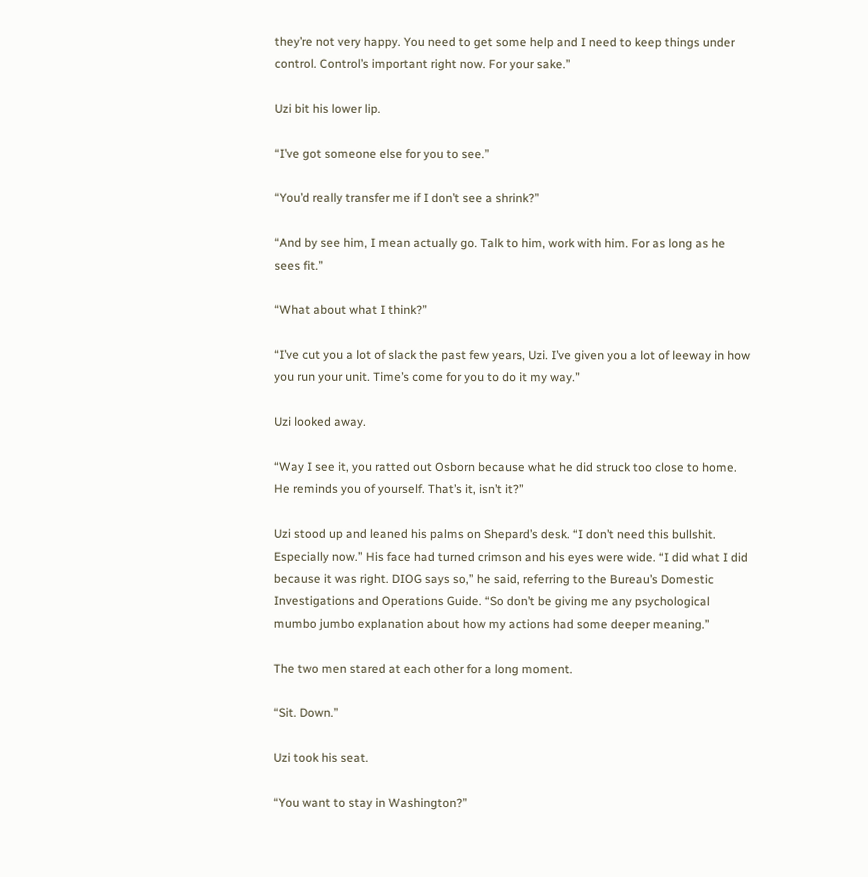they’re not very happy. You need to get some help and I need to keep things under control. Control’s important right now. For your sake.”

Uzi bit his lower lip.

“I’ve got someone else for you to see.”

“You’d really transfer me if I don’t see a shrink?”

“And by see him, I mean actually go. Talk to him, work with him. For as long as he sees fit.”

“What about what I think?”

“I’ve cut you a lot of slack the past few years, Uzi. I’ve given you a lot of leeway in how you run your unit. Time’s come for you to do it my way.”

Uzi looked away.

“Way I see it, you ratted out Osborn because what he did struck too close to home. He reminds you of yourself. That’s it, isn’t it?”

Uzi stood up and leaned his palms on Shepard’s desk. “I don’t need this bullshit. Especially now.” His face had turned crimson and his eyes were wide. “I did what I did because it was right. DIOG says so,” he said, referring to the Bureau’s Domestic Investigations and Operations Guide. “So don’t be giving me any psychological mumbo jumbo explanation about how my actions had some deeper meaning.”

The two men stared at each other for a long moment.

“Sit. Down.”

Uzi took his seat.

“You want to stay in Washington?”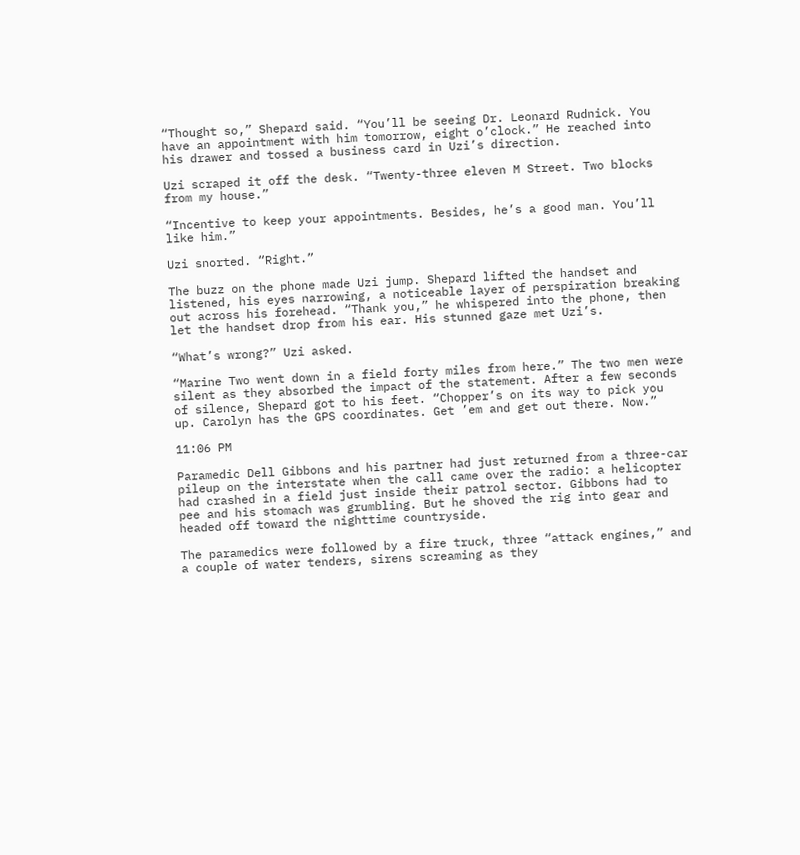“Thought so,” Shepard said. “You’ll be seeing Dr. Leonard Rudnick. You have an appointment with him tomorrow, eight o’clock.” He reached into his drawer and tossed a business card in Uzi’s direction.

Uzi scraped it off the desk. “Twenty-three eleven M Street. Two blocks from my house.”

“Incentive to keep your appointments. Besides, he’s a good man. You’ll like him.”

Uzi snorted. “Right.”

The buzz on the phone made Uzi jump. Shepard lifted the handset and listened, his eyes narrowing, a noticeable layer of perspiration breaking out across his forehead. “Thank you,” he whispered into the phone, then let the handset drop from his ear. His stunned gaze met Uzi’s.

“What’s wrong?” Uzi asked.

“Marine Two went down in a field forty miles from here.” The two men were silent as they absorbed the impact of the statement. After a few seconds of silence, Shepard got to his feet. “Chopper’s on its way to pick you up. Carolyn has the GPS coordinates. Get ’em and get out there. Now.”

11:06 PM

Paramedic Dell Gibbons and his partner had just returned from a three-car pileup on the interstate when the call came over the radio: a helicopter had crashed in a field just inside their patrol sector. Gibbons had to pee and his stomach was grumbling. But he shoved the rig into gear and headed off toward the nighttime countryside.

The paramedics were followed by a fire truck, three “attack engines,” and a couple of water tenders, sirens screaming as they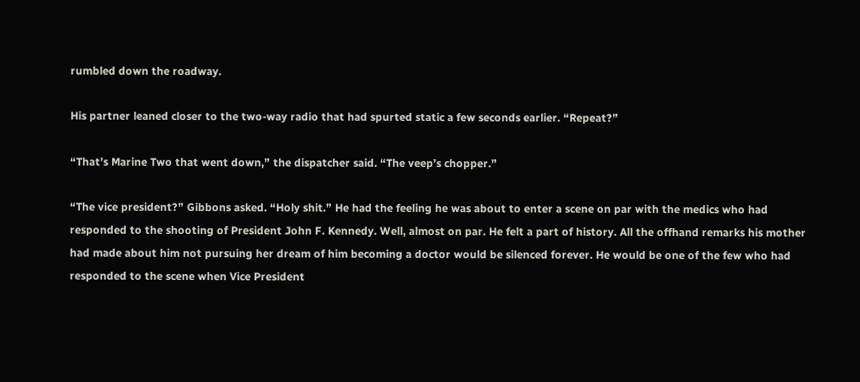rumbled down the roadway.

His partner leaned closer to the two-way radio that had spurted static a few seconds earlier. “Repeat?”

“That’s Marine Two that went down,” the dispatcher said. “The veep’s chopper.”

“The vice president?” Gibbons asked. “Holy shit.” He had the feeling he was about to enter a scene on par with the medics who had responded to the shooting of President John F. Kennedy. Well, almost on par. He felt a part of history. All the offhand remarks his mother had made about him not pursuing her dream of him becoming a doctor would be silenced forever. He would be one of the few who had responded to the scene when Vice President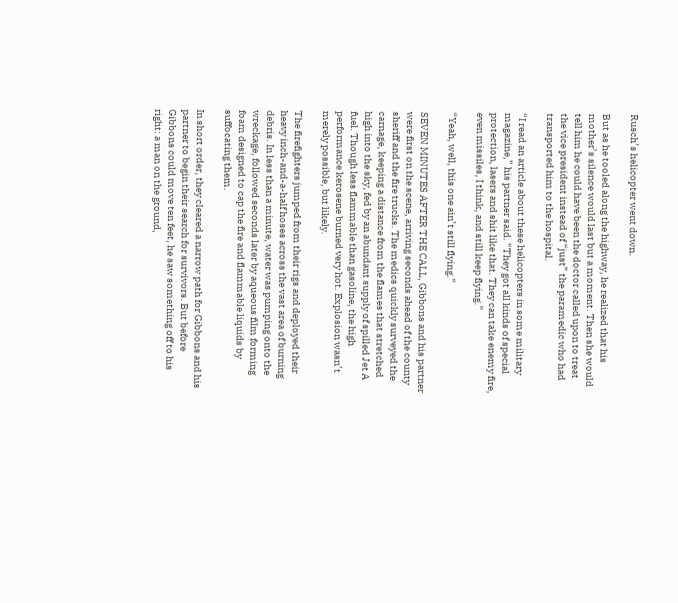Rusch’s helicopter went down.

But as he tooled along the highway, he realized that his mother’s silence would last but a moment. Then she would tell him he could have been the doctor called upon to treat the vice president instead of “just” the paramedic who had transported him to the hospital.

“I read an article about these helicopters in some military magazine,” his partner said. “They got all kinds of special protection, lasers and shit like that. They can take enemy fire, even missiles, I think, and still keep flying.”

“Yeah, well, this one ain’t still flying.”

SEVEN MINUTES AFTER THE CALL, Gibbons and his partner were first on the scene, arriving seconds ahead of the county sheriff and the fire trucks. The medics quickly surveyed the carnage, keeping a distance from the flames that stretched high into the sky, fed by an abundant supply of spilled Jet A fuel. Though less flammable than gasoline, the high performance kerosene burned very hot. Explosion wasn’t merely possible, but likely.

The firefighters jumped from their rigs and deployed their heavy inch-and-a-half hoses across the vast area of burning debris. In less than a minute, water was pumping onto the wreckage, followed seconds later by aqueous film forming foam designed to cap the fire and flammable liquids by suffocating them.

In short order, they cleared a narrow path for Gibbons and his partner to begin their search for survivors. But before Gibbons could move ten feet, he saw something off to his right: a man on the ground,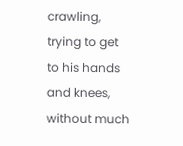crawling, trying to get to his hands and knees, without much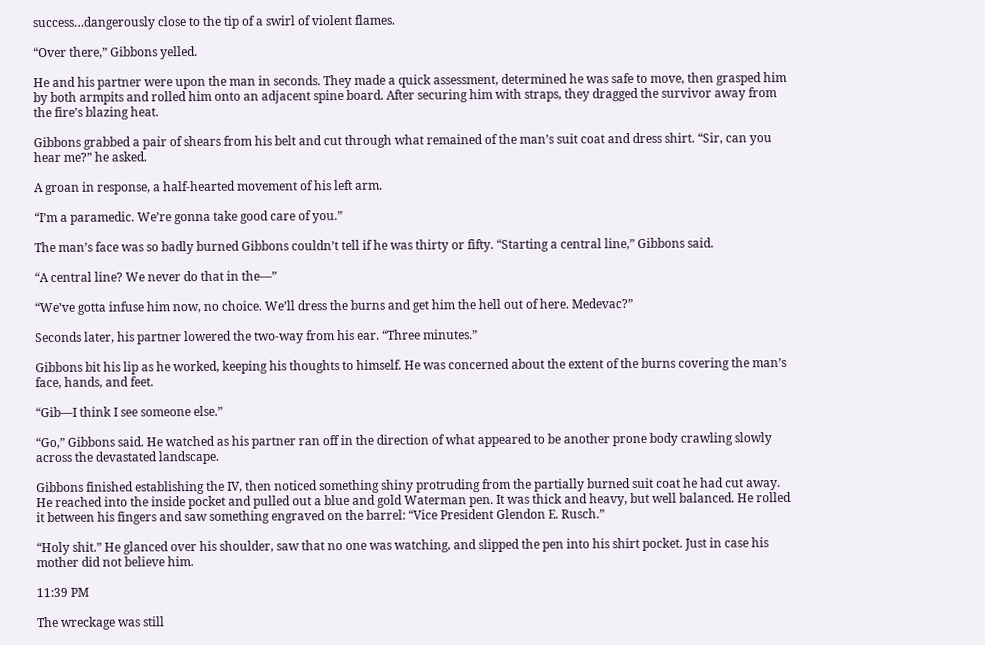success…dangerously close to the tip of a swirl of violent flames.

“Over there,” Gibbons yelled.

He and his partner were upon the man in seconds. They made a quick assessment, determined he was safe to move, then grasped him by both armpits and rolled him onto an adjacent spine board. After securing him with straps, they dragged the survivor away from the fire’s blazing heat.

Gibbons grabbed a pair of shears from his belt and cut through what remained of the man’s suit coat and dress shirt. “Sir, can you hear me?” he asked.

A groan in response, a half-hearted movement of his left arm.

“I’m a paramedic. We’re gonna take good care of you.”

The man’s face was so badly burned Gibbons couldn’t tell if he was thirty or fifty. “Starting a central line,” Gibbons said.

“A central line? We never do that in the—”

“We’ve gotta infuse him now, no choice. We’ll dress the burns and get him the hell out of here. Medevac?”

Seconds later, his partner lowered the two-way from his ear. “Three minutes.”

Gibbons bit his lip as he worked, keeping his thoughts to himself. He was concerned about the extent of the burns covering the man’s face, hands, and feet.

“Gib—I think I see someone else.”

“Go,” Gibbons said. He watched as his partner ran off in the direction of what appeared to be another prone body crawling slowly across the devastated landscape.

Gibbons finished establishing the IV, then noticed something shiny protruding from the partially burned suit coat he had cut away. He reached into the inside pocket and pulled out a blue and gold Waterman pen. It was thick and heavy, but well balanced. He rolled it between his fingers and saw something engraved on the barrel: “Vice President Glendon E. Rusch.”

“Holy shit.” He glanced over his shoulder, saw that no one was watching, and slipped the pen into his shirt pocket. Just in case his mother did not believe him.

11:39 PM

The wreckage was still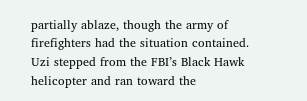partially ablaze, though the army of firefighters had the situation contained. Uzi stepped from the FBI’s Black Hawk helicopter and ran toward the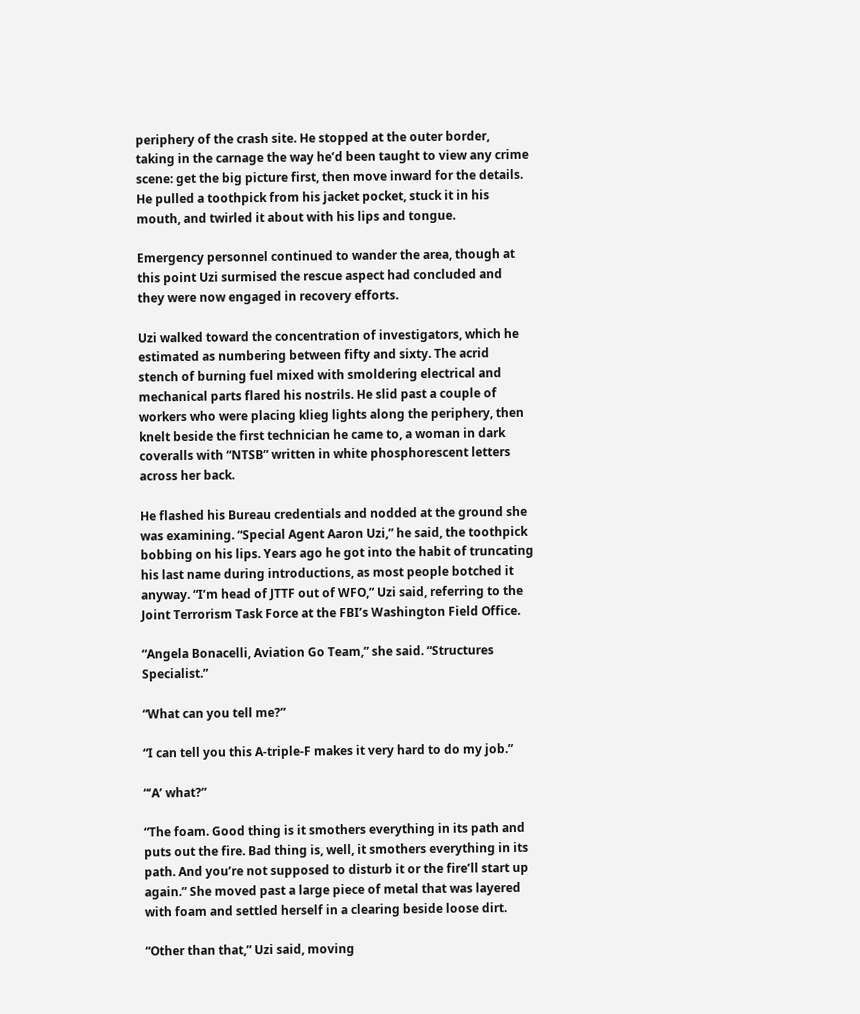periphery of the crash site. He stopped at the outer border, taking in the carnage the way he’d been taught to view any crime scene: get the big picture first, then move inward for the details. He pulled a toothpick from his jacket pocket, stuck it in his mouth, and twirled it about with his lips and tongue.

Emergency personnel continued to wander the area, though at this point Uzi surmised the rescue aspect had concluded and they were now engaged in recovery efforts.

Uzi walked toward the concentration of investigators, which he estimated as numbering between fifty and sixty. The acrid stench of burning fuel mixed with smoldering electrical and mechanical parts flared his nostrils. He slid past a couple of workers who were placing klieg lights along the periphery, then knelt beside the first technician he came to, a woman in dark coveralls with “NTSB” written in white phosphorescent letters across her back.

He flashed his Bureau credentials and nodded at the ground she was examining. “Special Agent Aaron Uzi,” he said, the toothpick bobbing on his lips. Years ago he got into the habit of truncating his last name during introductions, as most people botched it anyway. “I’m head of JTTF out of WFO,” Uzi said, referring to the Joint Terrorism Task Force at the FBI’s Washington Field Office.

“Angela Bonacelli, Aviation Go Team,” she said. “Structures Specialist.”

“What can you tell me?”

“I can tell you this A-triple-F makes it very hard to do my job.”

“‘A’ what?”

“The foam. Good thing is it smothers everything in its path and puts out the fire. Bad thing is, well, it smothers everything in its path. And you’re not supposed to disturb it or the fire’ll start up again.” She moved past a large piece of metal that was layered with foam and settled herself in a clearing beside loose dirt.

“Other than that,” Uzi said, moving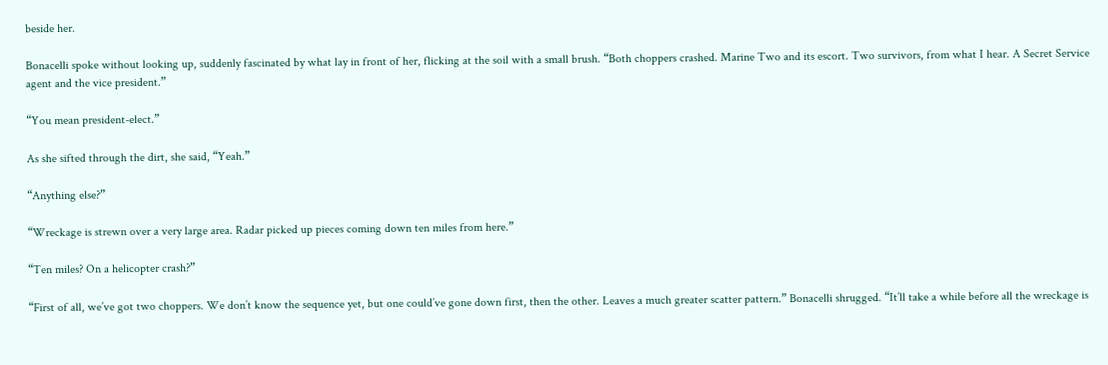beside her.

Bonacelli spoke without looking up, suddenly fascinated by what lay in front of her, flicking at the soil with a small brush. “Both choppers crashed. Marine Two and its escort. Two survivors, from what I hear. A Secret Service agent and the vice president.”

“You mean president-elect.”

As she sifted through the dirt, she said, “Yeah.”

“Anything else?”

“Wreckage is strewn over a very large area. Radar picked up pieces coming down ten miles from here.”

“Ten miles? On a helicopter crash?”

“First of all, we’ve got two choppers. We don’t know the sequence yet, but one could’ve gone down first, then the other. Leaves a much greater scatter pattern.” Bonacelli shrugged. “It’ll take a while before all the wreckage is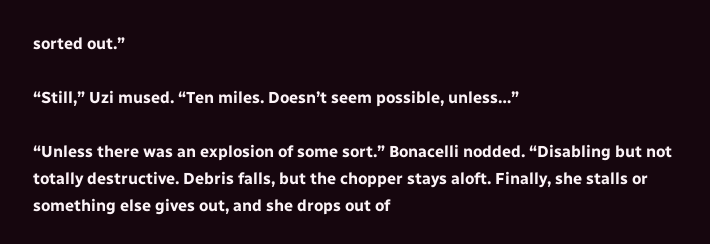sorted out.”

“Still,” Uzi mused. “Ten miles. Doesn’t seem possible, unless…”

“Unless there was an explosion of some sort.” Bonacelli nodded. “Disabling but not totally destructive. Debris falls, but the chopper stays aloft. Finally, she stalls or something else gives out, and she drops out of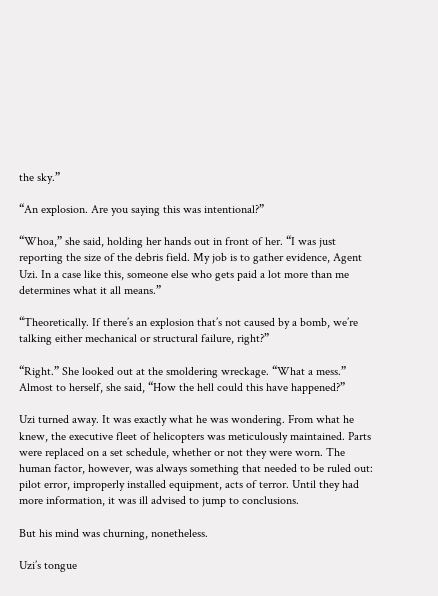the sky.”

“An explosion. Are you saying this was intentional?”

“Whoa,” she said, holding her hands out in front of her. “I was just reporting the size of the debris field. My job is to gather evidence, Agent Uzi. In a case like this, someone else who gets paid a lot more than me determines what it all means.”

“Theoretically. If there’s an explosion that’s not caused by a bomb, we’re talking either mechanical or structural failure, right?”

“Right.” She looked out at the smoldering wreckage. “What a mess.” Almost to herself, she said, “How the hell could this have happened?”

Uzi turned away. It was exactly what he was wondering. From what he knew, the executive fleet of helicopters was meticulously maintained. Parts were replaced on a set schedule, whether or not they were worn. The human factor, however, was always something that needed to be ruled out: pilot error, improperly installed equipment, acts of terror. Until they had more information, it was ill advised to jump to conclusions.

But his mind was churning, nonetheless.

Uzi’s tongue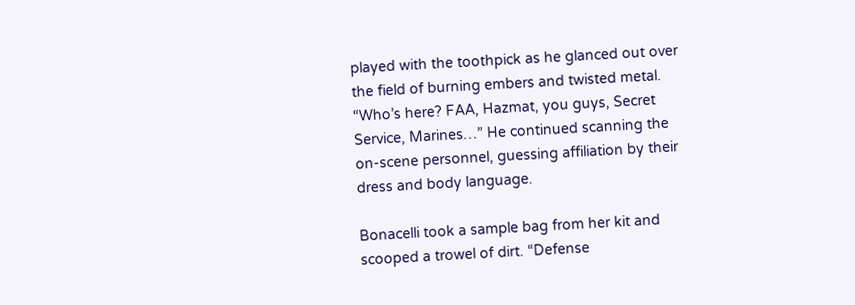played with the toothpick as he glanced out over the field of burning embers and twisted metal. “Who’s here? FAA, Hazmat, you guys, Secret Service, Marines…” He continued scanning the on-scene personnel, guessing affiliation by their dress and body language.

Bonacelli took a sample bag from her kit and scooped a trowel of dirt. “Defense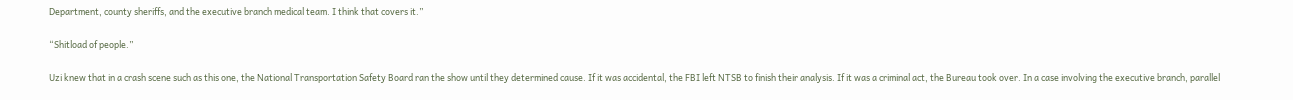Department, county sheriffs, and the executive branch medical team. I think that covers it.”

“Shitload of people.”

Uzi knew that in a crash scene such as this one, the National Transportation Safety Board ran the show until they determined cause. If it was accidental, the FBI left NTSB to finish their analysis. If it was a criminal act, the Bureau took over. In a case involving the executive branch, parallel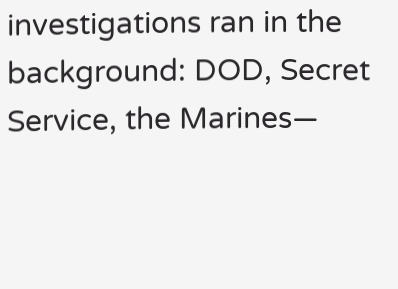investigations ran in the background: DOD, Secret Service, the Marines—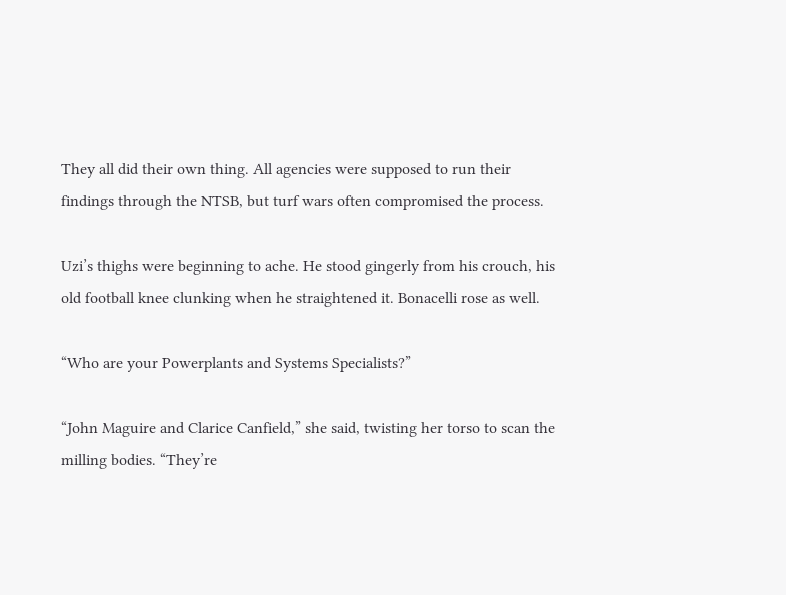They all did their own thing. All agencies were supposed to run their findings through the NTSB, but turf wars often compromised the process.

Uzi’s thighs were beginning to ache. He stood gingerly from his crouch, his old football knee clunking when he straightened it. Bonacelli rose as well.

“Who are your Powerplants and Systems Specialists?”

“John Maguire and Clarice Canfield,” she said, twisting her torso to scan the milling bodies. “They’re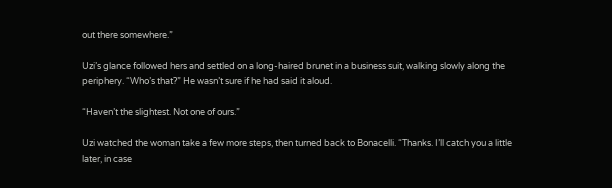out there somewhere.”

Uzi’s glance followed hers and settled on a long-haired brunet in a business suit, walking slowly along the periphery. “Who’s that?” He wasn’t sure if he had said it aloud.

“Haven’t the slightest. Not one of ours.”

Uzi watched the woman take a few more steps, then turned back to Bonacelli. “Thanks. I’ll catch you a little later, in case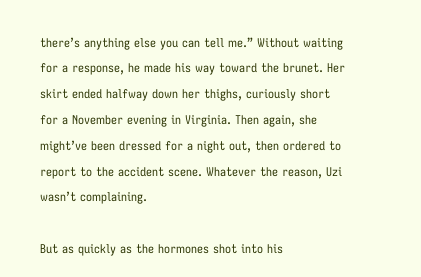there’s anything else you can tell me.” Without waiting for a response, he made his way toward the brunet. Her skirt ended halfway down her thighs, curiously short for a November evening in Virginia. Then again, she might’ve been dressed for a night out, then ordered to report to the accident scene. Whatever the reason, Uzi wasn’t complaining.

But as quickly as the hormones shot into his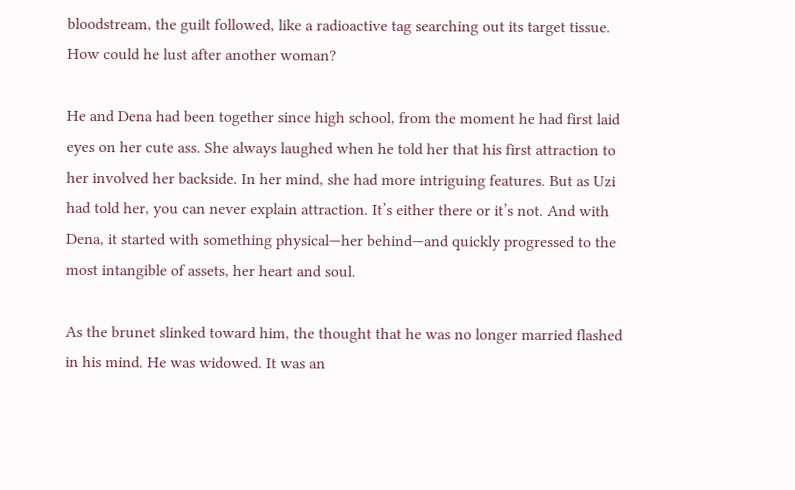bloodstream, the guilt followed, like a radioactive tag searching out its target tissue. How could he lust after another woman?

He and Dena had been together since high school, from the moment he had first laid eyes on her cute ass. She always laughed when he told her that his first attraction to her involved her backside. In her mind, she had more intriguing features. But as Uzi had told her, you can never explain attraction. It’s either there or it’s not. And with Dena, it started with something physical—her behind—and quickly progressed to the most intangible of assets, her heart and soul.

As the brunet slinked toward him, the thought that he was no longer married flashed in his mind. He was widowed. It was an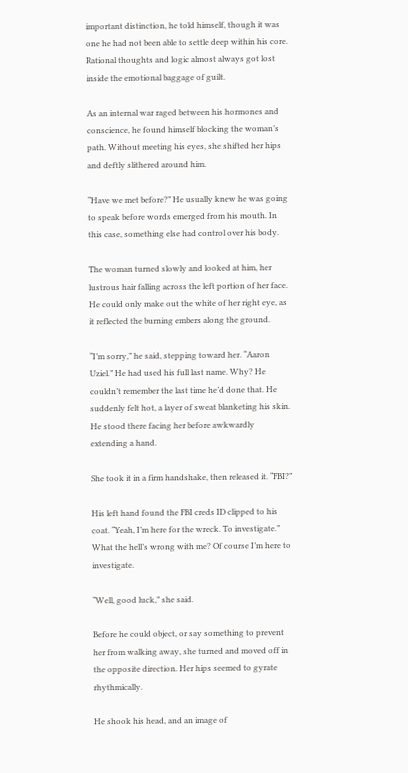important distinction, he told himself, though it was one he had not been able to settle deep within his core. Rational thoughts and logic almost always got lost inside the emotional baggage of guilt.

As an internal war raged between his hormones and conscience, he found himself blocking the woman’s path. Without meeting his eyes, she shifted her hips and deftly slithered around him.

“Have we met before?” He usually knew he was going to speak before words emerged from his mouth. In this case, something else had control over his body.

The woman turned slowly and looked at him, her lustrous hair falling across the left portion of her face. He could only make out the white of her right eye, as it reflected the burning embers along the ground.

“I’m sorry,” he said, stepping toward her. “Aaron Uziel.” He had used his full last name. Why? He couldn’t remember the last time he’d done that. He suddenly felt hot, a layer of sweat blanketing his skin. He stood there facing her before awkwardly extending a hand.

She took it in a firm handshake, then released it. “FBI?”

His left hand found the FBI creds ID clipped to his coat. “Yeah, I’m here for the wreck. To investigate.” What the hell’s wrong with me? Of course I’m here to investigate.

“Well, good luck,” she said.

Before he could object, or say something to prevent her from walking away, she turned and moved off in the opposite direction. Her hips seemed to gyrate rhythmically.

He shook his head, and an image of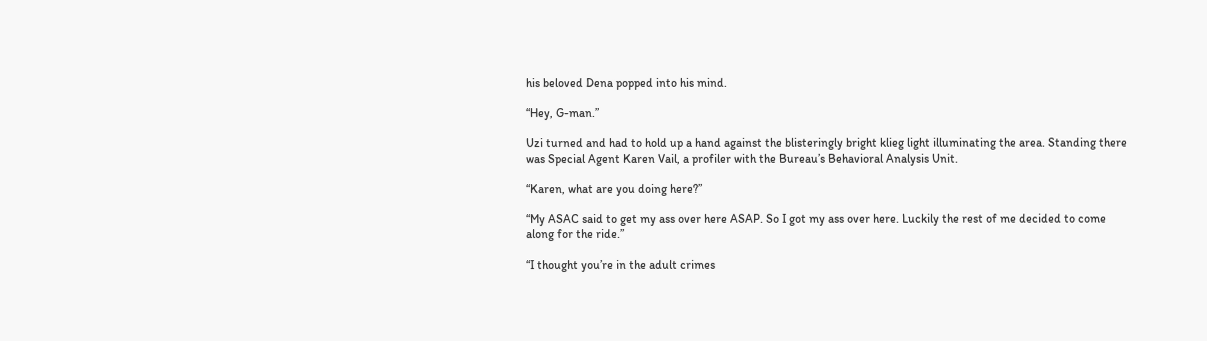his beloved Dena popped into his mind.

“Hey, G-man.”

Uzi turned and had to hold up a hand against the blisteringly bright klieg light illuminating the area. Standing there was Special Agent Karen Vail, a profiler with the Bureau’s Behavioral Analysis Unit.

“Karen, what are you doing here?”

“My ASAC said to get my ass over here ASAP. So I got my ass over here. Luckily the rest of me decided to come along for the ride.”

“I thought you’re in the adult crimes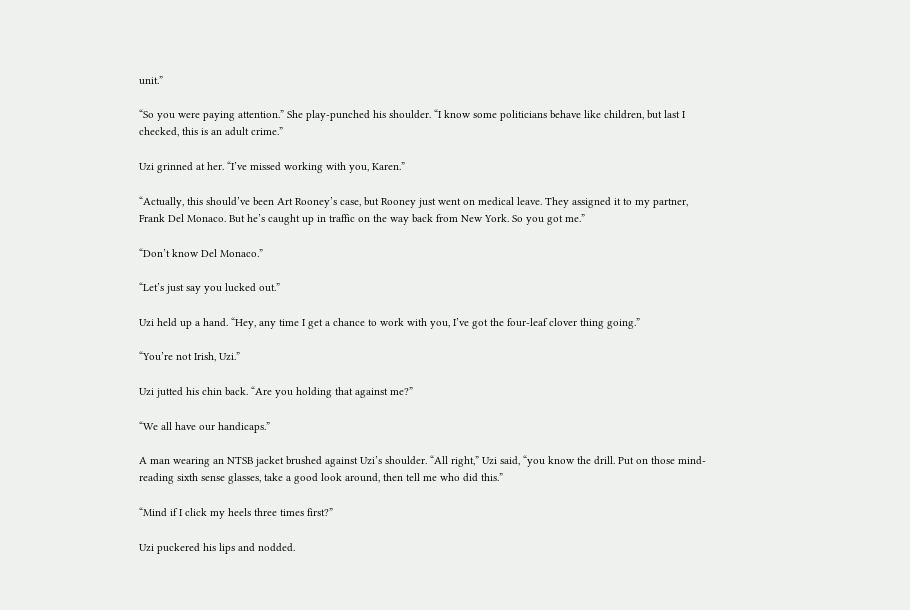unit.”

“So you were paying attention.” She play-punched his shoulder. “I know some politicians behave like children, but last I checked, this is an adult crime.”

Uzi grinned at her. “I’ve missed working with you, Karen.”

“Actually, this should’ve been Art Rooney’s case, but Rooney just went on medical leave. They assigned it to my partner, Frank Del Monaco. But he’s caught up in traffic on the way back from New York. So you got me.”

“Don’t know Del Monaco.”

“Let’s just say you lucked out.”

Uzi held up a hand. “Hey, any time I get a chance to work with you, I’ve got the four-leaf clover thing going.”

“You’re not Irish, Uzi.”

Uzi jutted his chin back. “Are you holding that against me?”

“We all have our handicaps.”

A man wearing an NTSB jacket brushed against Uzi’s shoulder. “All right,” Uzi said, “you know the drill. Put on those mind-reading sixth sense glasses, take a good look around, then tell me who did this.”

“Mind if I click my heels three times first?”

Uzi puckered his lips and nodded.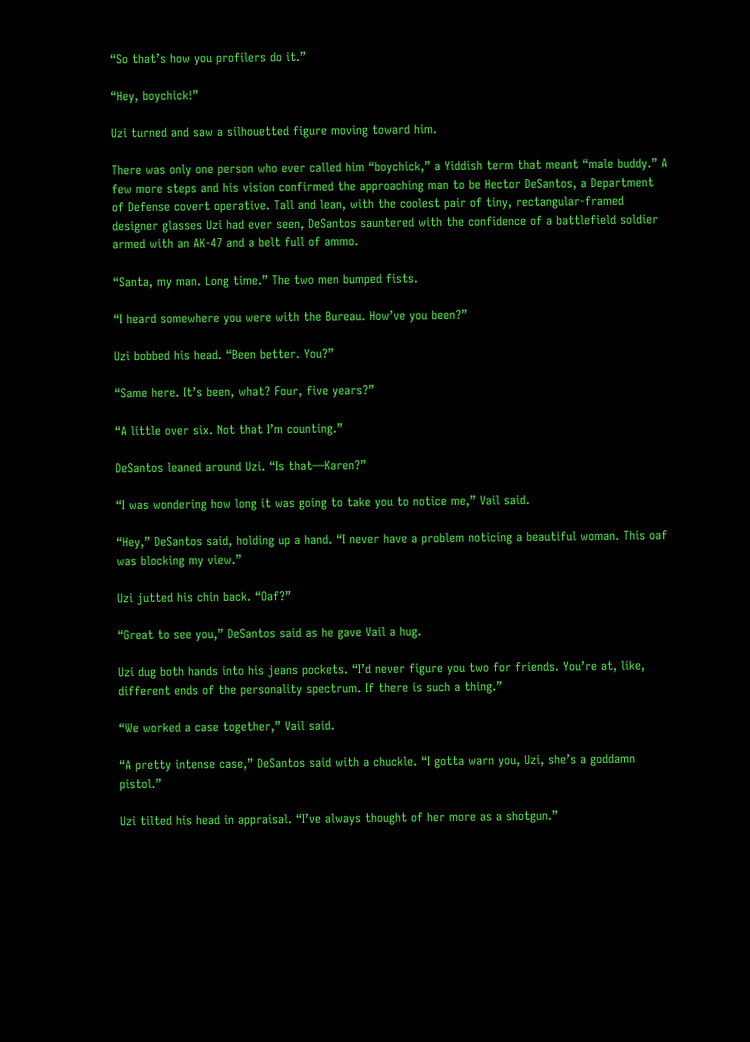“So that’s how you profilers do it.”

“Hey, boychick!”

Uzi turned and saw a silhouetted figure moving toward him.

There was only one person who ever called him “boychick,” a Yiddish term that meant “male buddy.” A few more steps and his vision confirmed the approaching man to be Hector DeSantos, a Department of Defense covert operative. Tall and lean, with the coolest pair of tiny, rectangular-framed designer glasses Uzi had ever seen, DeSantos sauntered with the confidence of a battlefield soldier armed with an AK-47 and a belt full of ammo.

“Santa, my man. Long time.” The two men bumped fists.

“I heard somewhere you were with the Bureau. How’ve you been?”

Uzi bobbed his head. “Been better. You?”

“Same here. It’s been, what? Four, five years?”

“A little over six. Not that I’m counting.”

DeSantos leaned around Uzi. “Is that—Karen?”

“I was wondering how long it was going to take you to notice me,” Vail said.

“Hey,” DeSantos said, holding up a hand. “I never have a problem noticing a beautiful woman. This oaf was blocking my view.”

Uzi jutted his chin back. “Oaf?”

“Great to see you,” DeSantos said as he gave Vail a hug.

Uzi dug both hands into his jeans pockets. “I’d never figure you two for friends. You’re at, like, different ends of the personality spectrum. If there is such a thing.”

“We worked a case together,” Vail said.

“A pretty intense case,” DeSantos said with a chuckle. “I gotta warn you, Uzi, she’s a goddamn pistol.”

Uzi tilted his head in appraisal. “I’ve always thought of her more as a shotgun.”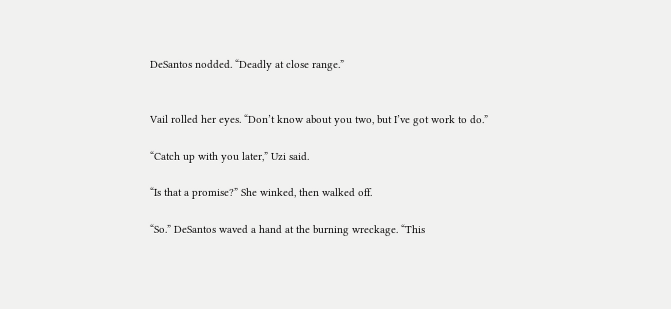DeSantos nodded. “Deadly at close range.”


Vail rolled her eyes. “Don’t know about you two, but I’ve got work to do.”

“Catch up with you later,” Uzi said.

“Is that a promise?” She winked, then walked off.

“So.” DeSantos waved a hand at the burning wreckage. “This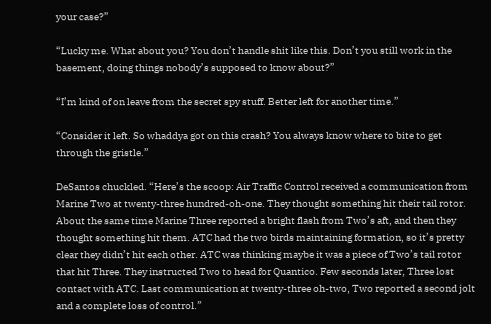your case?”

“Lucky me. What about you? You don’t handle shit like this. Don’t you still work in the basement, doing things nobody’s supposed to know about?”

“I’m kind of on leave from the secret spy stuff. Better left for another time.”

“Consider it left. So whaddya got on this crash? You always know where to bite to get through the gristle.”

DeSantos chuckled. “Here’s the scoop: Air Traffic Control received a communication from Marine Two at twenty-three hundred-oh-one. They thought something hit their tail rotor. About the same time Marine Three reported a bright flash from Two’s aft, and then they thought something hit them. ATC had the two birds maintaining formation, so it’s pretty clear they didn’t hit each other. ATC was thinking maybe it was a piece of Two’s tail rotor that hit Three. They instructed Two to head for Quantico. Few seconds later, Three lost contact with ATC. Last communication at twenty-three oh-two, Two reported a second jolt and a complete loss of control.”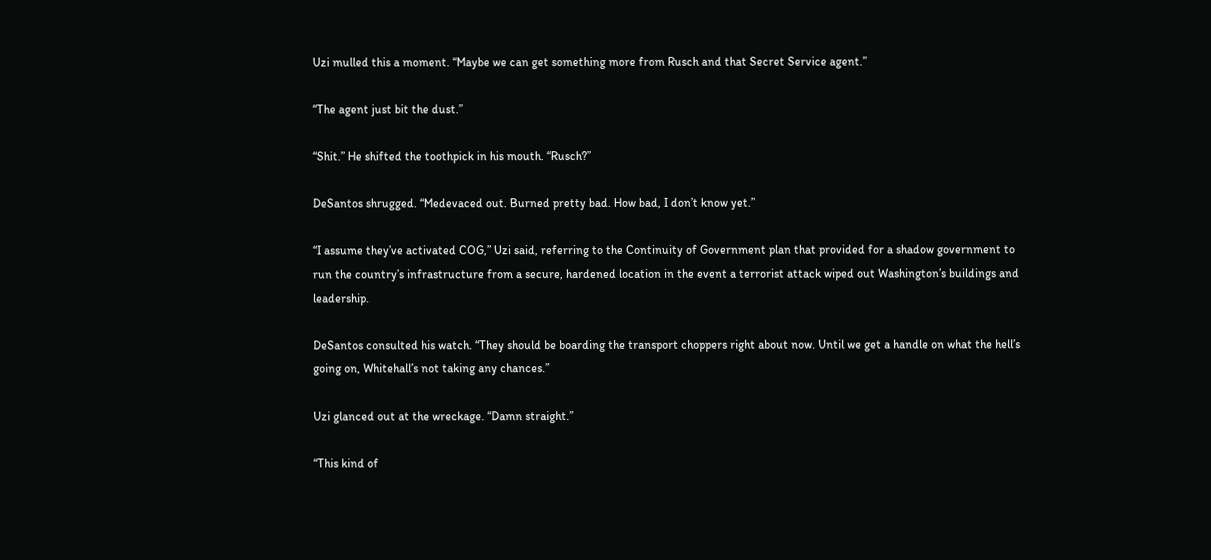Uzi mulled this a moment. “Maybe we can get something more from Rusch and that Secret Service agent.”

“The agent just bit the dust.”

“Shit.” He shifted the toothpick in his mouth. “Rusch?”

DeSantos shrugged. “Medevaced out. Burned pretty bad. How bad, I don’t know yet.”

“I assume they’ve activated COG,” Uzi said, referring to the Continuity of Government plan that provided for a shadow government to run the country’s infrastructure from a secure, hardened location in the event a terrorist attack wiped out Washington’s buildings and leadership.

DeSantos consulted his watch. “They should be boarding the transport choppers right about now. Until we get a handle on what the hell’s going on, Whitehall’s not taking any chances.”

Uzi glanced out at the wreckage. “Damn straight.”

“This kind of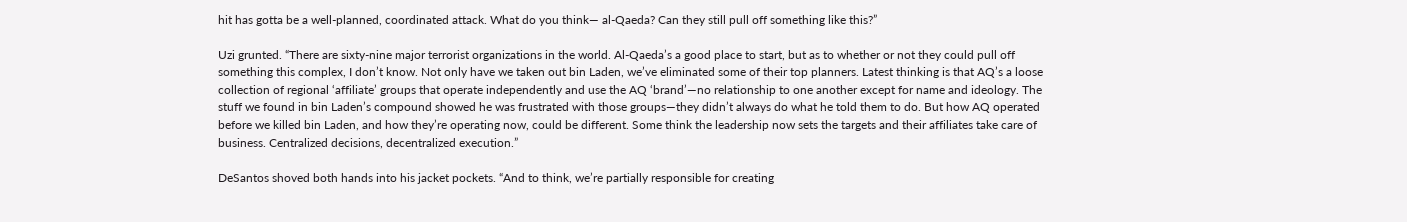hit has gotta be a well-planned, coordinated attack. What do you think— al-Qaeda? Can they still pull off something like this?”

Uzi grunted. “There are sixty-nine major terrorist organizations in the world. Al-Qaeda’s a good place to start, but as to whether or not they could pull off something this complex, I don’t know. Not only have we taken out bin Laden, we’ve eliminated some of their top planners. Latest thinking is that AQ’s a loose collection of regional ‘affiliate’ groups that operate independently and use the AQ ‘brand’—no relationship to one another except for name and ideology. The stuff we found in bin Laden’s compound showed he was frustrated with those groups—they didn’t always do what he told them to do. But how AQ operated before we killed bin Laden, and how they’re operating now, could be different. Some think the leadership now sets the targets and their affiliates take care of business. Centralized decisions, decentralized execution.”

DeSantos shoved both hands into his jacket pockets. “And to think, we’re partially responsible for creating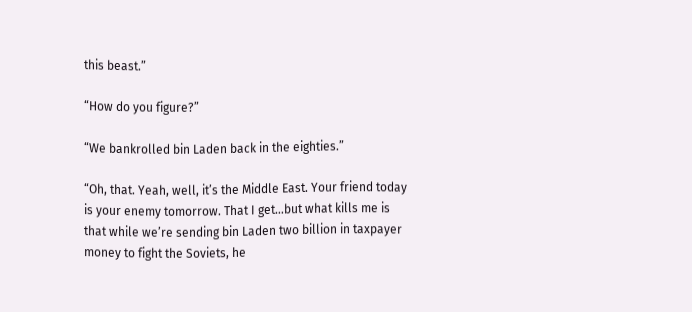this beast.”

“How do you figure?”

“We bankrolled bin Laden back in the eighties.”

“Oh, that. Yeah, well, it’s the Middle East. Your friend today is your enemy tomorrow. That I get…but what kills me is that while we’re sending bin Laden two billion in taxpayer money to fight the Soviets, he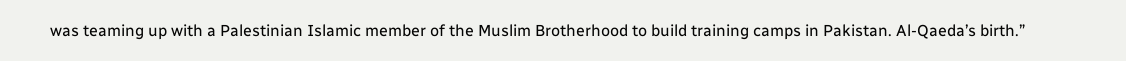was teaming up with a Palestinian Islamic member of the Muslim Brotherhood to build training camps in Pakistan. Al-Qaeda’s birth.”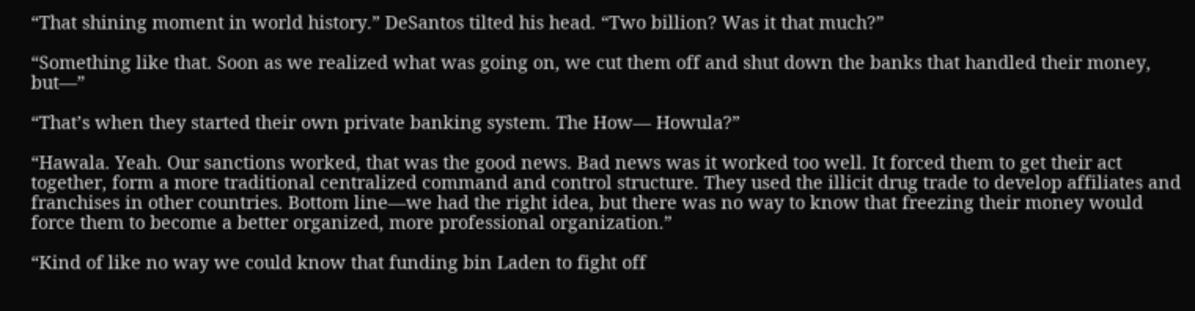“That shining moment in world history.” DeSantos tilted his head. “Two billion? Was it that much?”

“Something like that. Soon as we realized what was going on, we cut them off and shut down the banks that handled their money, but—”

“That’s when they started their own private banking system. The How— Howula?”

“Hawala. Yeah. Our sanctions worked, that was the good news. Bad news was it worked too well. It forced them to get their act together, form a more traditional centralized command and control structure. They used the illicit drug trade to develop affiliates and franchises in other countries. Bottom line—we had the right idea, but there was no way to know that freezing their money would force them to become a better organized, more professional organization.”

“Kind of like no way we could know that funding bin Laden to fight off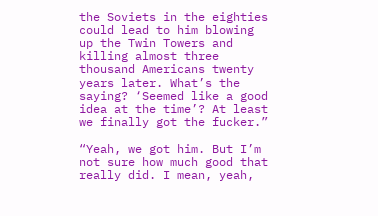the Soviets in the eighties could lead to him blowing up the Twin Towers and killing almost three thousand Americans twenty years later. What’s the saying? ‘Seemed like a good idea at the time’? At least we finally got the fucker.”

“Yeah, we got him. But I’m not sure how much good that really did. I mean, yeah,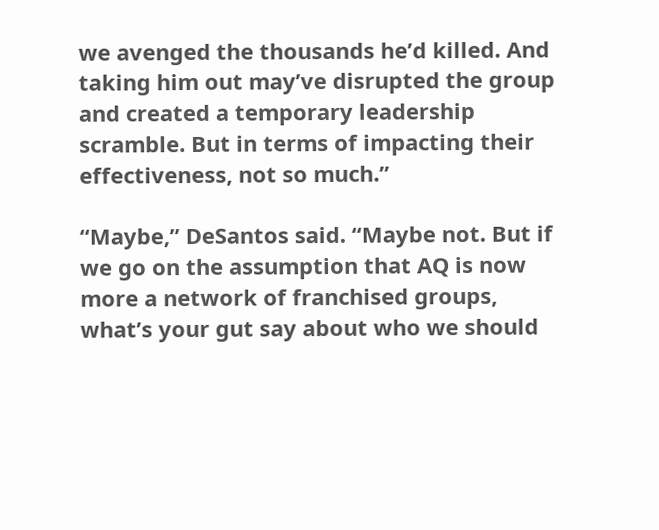we avenged the thousands he’d killed. And taking him out may’ve disrupted the group and created a temporary leadership scramble. But in terms of impacting their effectiveness, not so much.”

“Maybe,” DeSantos said. “Maybe not. But if we go on the assumption that AQ is now more a network of franchised groups, what’s your gut say about who we should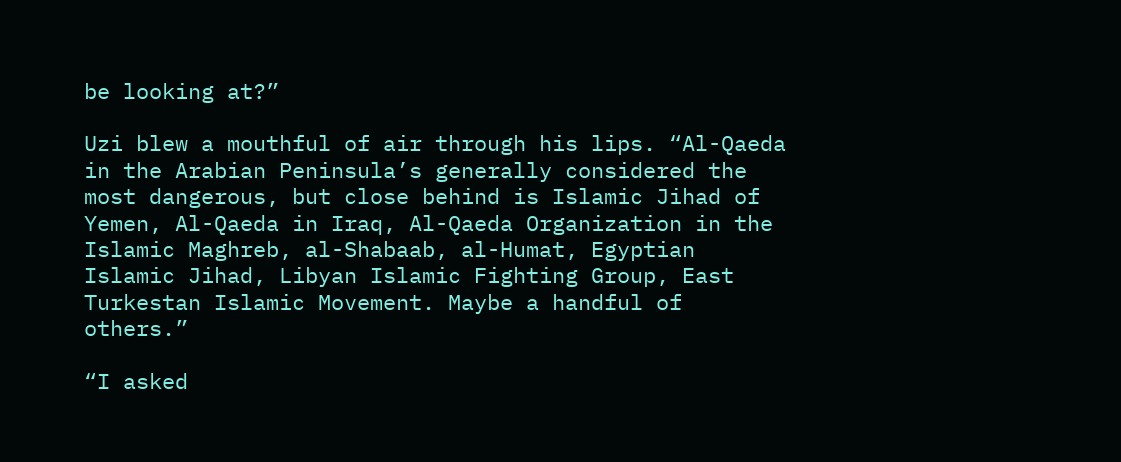be looking at?”

Uzi blew a mouthful of air through his lips. “Al-Qaeda in the Arabian Peninsula’s generally considered the most dangerous, but close behind is Islamic Jihad of Yemen, Al-Qaeda in Iraq, Al-Qaeda Organization in the Islamic Maghreb, al-Shabaab, al-Humat, Egyptian Islamic Jihad, Libyan Islamic Fighting Group, East Turkestan Islamic Movement. Maybe a handful of others.”

“I asked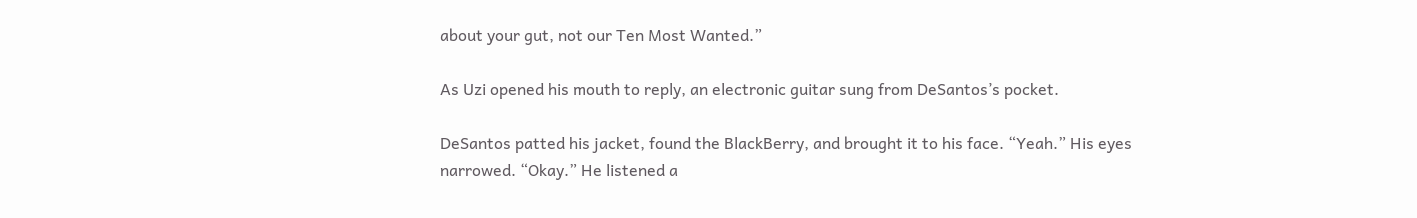about your gut, not our Ten Most Wanted.”

As Uzi opened his mouth to reply, an electronic guitar sung from DeSantos’s pocket.

DeSantos patted his jacket, found the BlackBerry, and brought it to his face. “Yeah.” His eyes narrowed. “Okay.” He listened a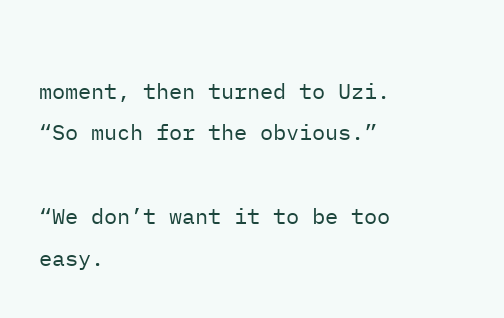moment, then turned to Uzi. “So much for the obvious.”

“We don’t want it to be too easy.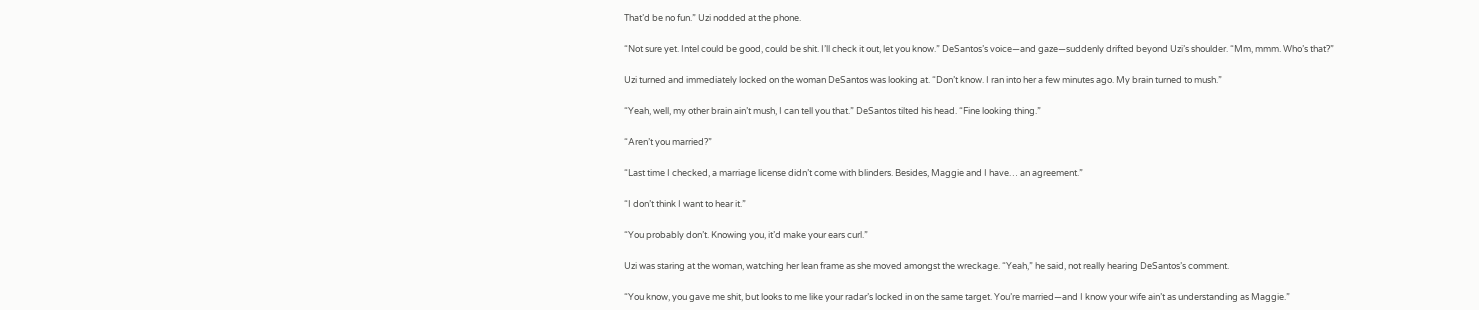That’d be no fun.” Uzi nodded at the phone.

“Not sure yet. Intel could be good, could be shit. I’ll check it out, let you know.” DeSantos’s voice—and gaze—suddenly drifted beyond Uzi’s shoulder. “Mm, mmm. Who’s that?”

Uzi turned and immediately locked on the woman DeSantos was looking at. “Don’t know. I ran into her a few minutes ago. My brain turned to mush.”

“Yeah, well, my other brain ain’t mush, I can tell you that.” DeSantos tilted his head. “Fine looking thing.”

“Aren’t you married?”

“Last time I checked, a marriage license didn’t come with blinders. Besides, Maggie and I have… an agreement.”

“I don’t think I want to hear it.”

“You probably don’t. Knowing you, it’d make your ears curl.”

Uzi was staring at the woman, watching her lean frame as she moved amongst the wreckage. “Yeah,” he said, not really hearing DeSantos’s comment.

“You know, you gave me shit, but looks to me like your radar’s locked in on the same target. You’re married—and I know your wife ain’t as understanding as Maggie.”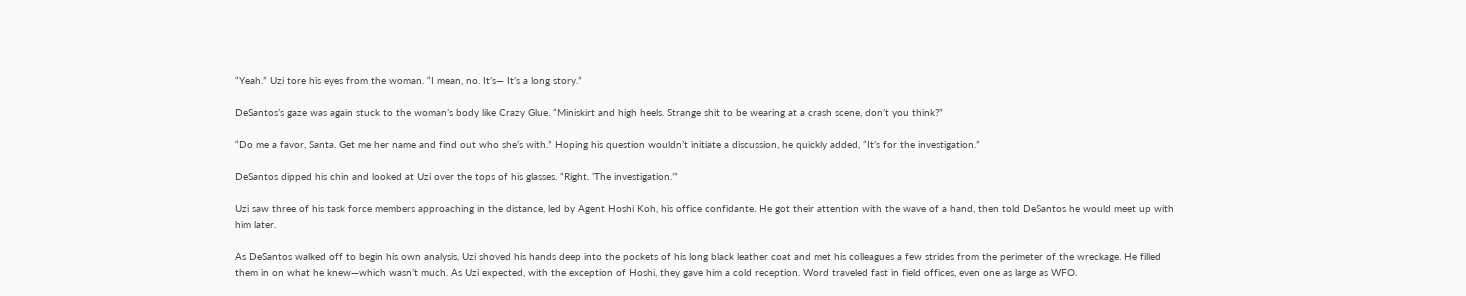“Yeah.” Uzi tore his eyes from the woman. “I mean, no. It’s— It’s a long story.”

DeSantos’s gaze was again stuck to the woman’s body like Crazy Glue. “Miniskirt and high heels. Strange shit to be wearing at a crash scene, don’t you think?”

“Do me a favor, Santa. Get me her name and find out who she’s with.” Hoping his question wouldn’t initiate a discussion, he quickly added, “It’s for the investigation.”

DeSantos dipped his chin and looked at Uzi over the tops of his glasses. “Right. ‘The investigation.’”

Uzi saw three of his task force members approaching in the distance, led by Agent Hoshi Koh, his office confidante. He got their attention with the wave of a hand, then told DeSantos he would meet up with him later.

As DeSantos walked off to begin his own analysis, Uzi shoved his hands deep into the pockets of his long black leather coat and met his colleagues a few strides from the perimeter of the wreckage. He filled them in on what he knew—which wasn’t much. As Uzi expected, with the exception of Hoshi, they gave him a cold reception. Word traveled fast in field offices, even one as large as WFO.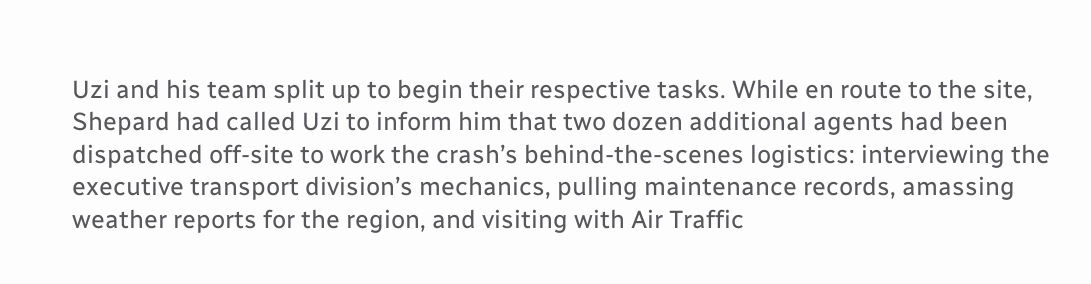Uzi and his team split up to begin their respective tasks. While en route to the site, Shepard had called Uzi to inform him that two dozen additional agents had been dispatched off-site to work the crash’s behind-the-scenes logistics: interviewing the executive transport division’s mechanics, pulling maintenance records, amassing weather reports for the region, and visiting with Air Traffic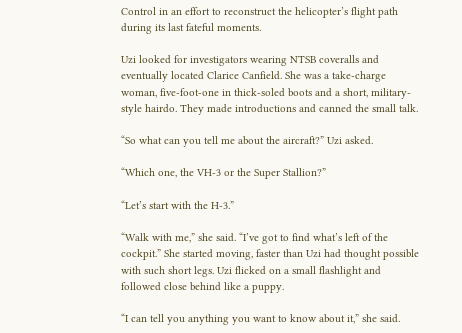Control in an effort to reconstruct the helicopter’s flight path during its last fateful moments.

Uzi looked for investigators wearing NTSB coveralls and eventually located Clarice Canfield. She was a take-charge woman, five-foot-one in thick-soled boots and a short, military-style hairdo. They made introductions and canned the small talk.

“So what can you tell me about the aircraft?” Uzi asked.

“Which one, the VH-3 or the Super Stallion?”

“Let’s start with the H-3.”

“Walk with me,” she said. “I’ve got to find what’s left of the cockpit.” She started moving, faster than Uzi had thought possible with such short legs. Uzi flicked on a small flashlight and followed close behind like a puppy.

“I can tell you anything you want to know about it,” she said.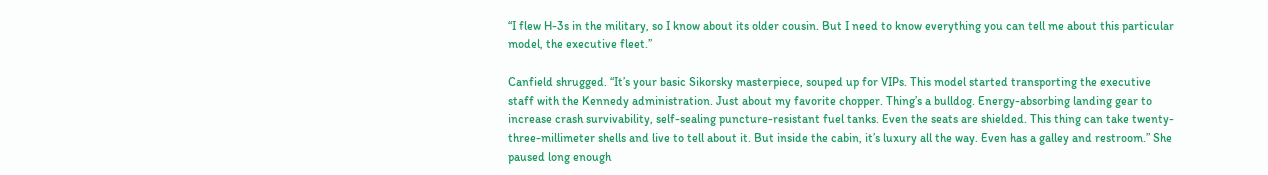“I flew H-3s in the military, so I know about its older cousin. But I need to know everything you can tell me about this particular model, the executive fleet.”

Canfield shrugged. “It’s your basic Sikorsky masterpiece, souped up for VIPs. This model started transporting the executive staff with the Kennedy administration. Just about my favorite chopper. Thing’s a bulldog. Energy-absorbing landing gear to increase crash survivability, self-sealing puncture-resistant fuel tanks. Even the seats are shielded. This thing can take twenty-three-millimeter shells and live to tell about it. But inside the cabin, it’s luxury all the way. Even has a galley and restroom.” She paused long enough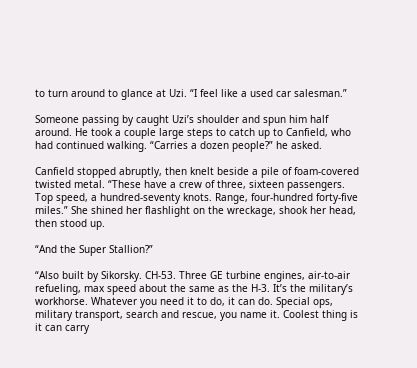to turn around to glance at Uzi. “I feel like a used car salesman.”

Someone passing by caught Uzi’s shoulder and spun him half around. He took a couple large steps to catch up to Canfield, who had continued walking. “Carries a dozen people?” he asked.

Canfield stopped abruptly, then knelt beside a pile of foam-covered twisted metal. “These have a crew of three, sixteen passengers. Top speed, a hundred-seventy knots. Range, four-hundred forty-five miles.” She shined her flashlight on the wreckage, shook her head, then stood up.

“And the Super Stallion?”

“Also built by Sikorsky. CH-53. Three GE turbine engines, air-to-air refueling, max speed about the same as the H-3. It’s the military’s workhorse. Whatever you need it to do, it can do. Special ops, military transport, search and rescue, you name it. Coolest thing is it can carry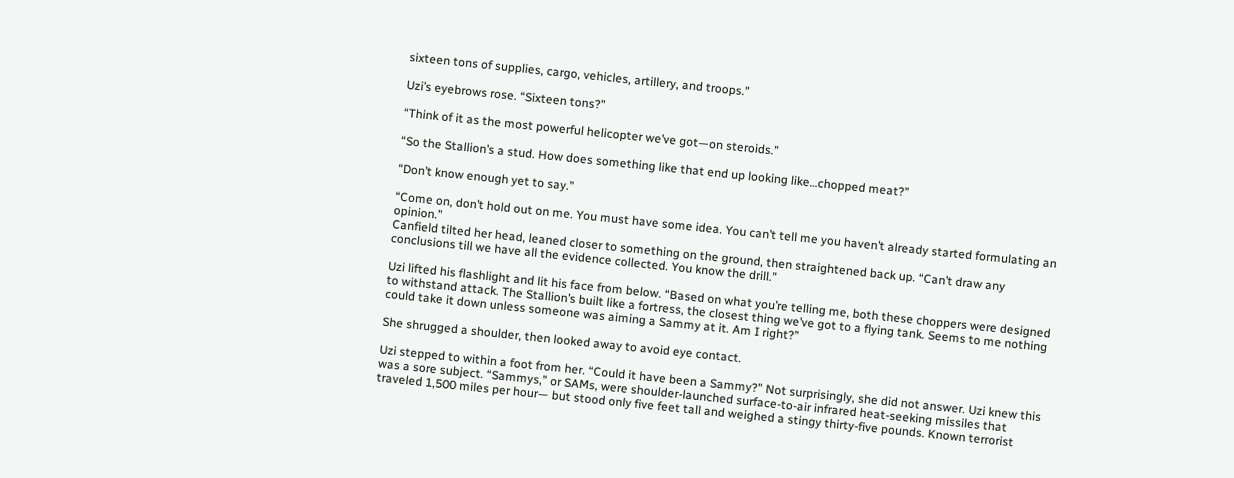sixteen tons of supplies, cargo, vehicles, artillery, and troops.”

Uzi’s eyebrows rose. “Sixteen tons?”

“Think of it as the most powerful helicopter we’ve got—on steroids.”

“So the Stallion’s a stud. How does something like that end up looking like…chopped meat?”

“Don’t know enough yet to say.”

“Come on, don’t hold out on me. You must have some idea. You can’t tell me you haven’t already started formulating an opinion.”
Canfield tilted her head, leaned closer to something on the ground, then straightened back up. “Can’t draw any conclusions till we have all the evidence collected. You know the drill.”

Uzi lifted his flashlight and lit his face from below. “Based on what you’re telling me, both these choppers were designed to withstand attack. The Stallion’s built like a fortress, the closest thing we’ve got to a flying tank. Seems to me nothing could take it down unless someone was aiming a Sammy at it. Am I right?”

She shrugged a shoulder, then looked away to avoid eye contact.

Uzi stepped to within a foot from her. “Could it have been a Sammy?” Not surprisingly, she did not answer. Uzi knew this was a sore subject. “Sammys,” or SAMs, were shoulder-launched surface-to-air infrared heat-seeking missiles that traveled 1,500 miles per hour— but stood only five feet tall and weighed a stingy thirty-five pounds. Known terrorist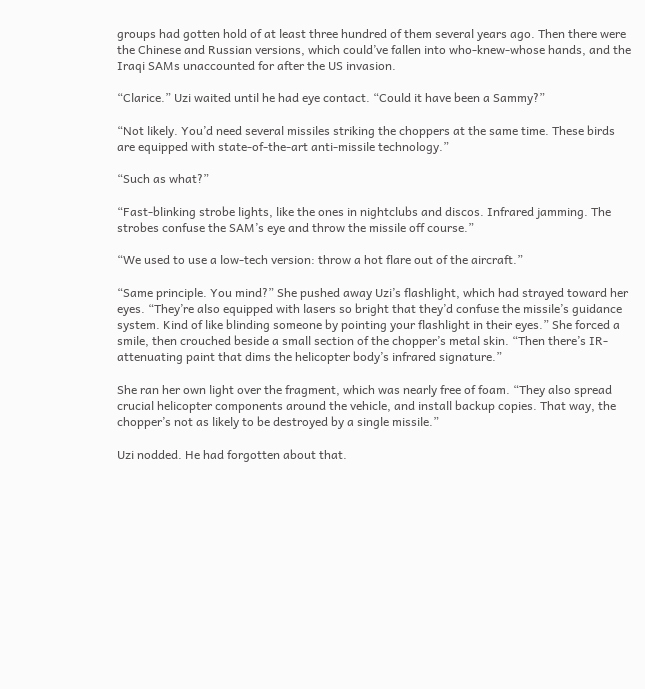groups had gotten hold of at least three hundred of them several years ago. Then there were the Chinese and Russian versions, which could’ve fallen into who-knew-whose hands, and the Iraqi SAMs unaccounted for after the US invasion.

“Clarice.” Uzi waited until he had eye contact. “Could it have been a Sammy?”

“Not likely. You’d need several missiles striking the choppers at the same time. These birds are equipped with state-of-the-art anti-missile technology.”

“Such as what?”

“Fast-blinking strobe lights, like the ones in nightclubs and discos. Infrared jamming. The strobes confuse the SAM’s eye and throw the missile off course.”

“We used to use a low-tech version: throw a hot flare out of the aircraft.”

“Same principle. You mind?” She pushed away Uzi’s flashlight, which had strayed toward her eyes. “They’re also equipped with lasers so bright that they’d confuse the missile’s guidance system. Kind of like blinding someone by pointing your flashlight in their eyes.” She forced a smile, then crouched beside a small section of the chopper’s metal skin. “Then there’s IR-attenuating paint that dims the helicopter body’s infrared signature.”

She ran her own light over the fragment, which was nearly free of foam. “They also spread crucial helicopter components around the vehicle, and install backup copies. That way, the chopper’s not as likely to be destroyed by a single missile.”

Uzi nodded. He had forgotten about that.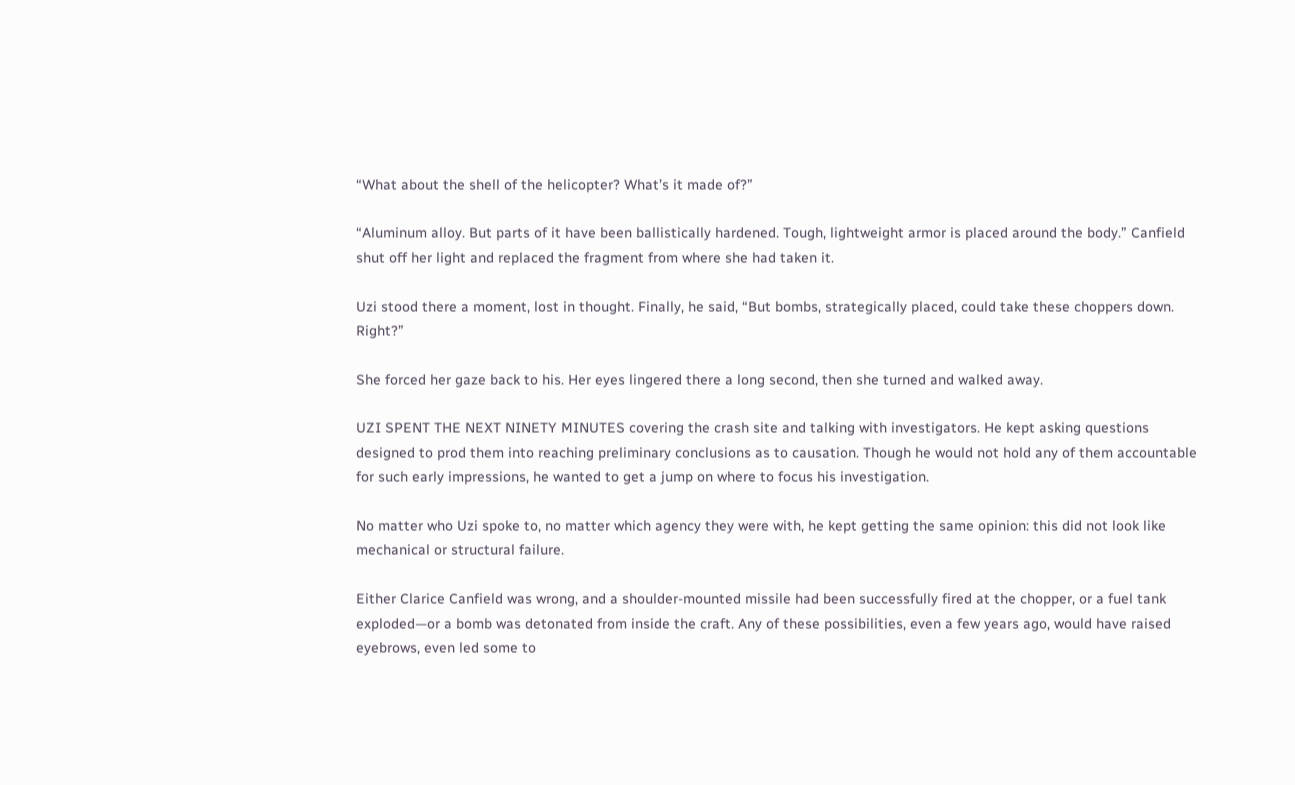“What about the shell of the helicopter? What’s it made of?”

“Aluminum alloy. But parts of it have been ballistically hardened. Tough, lightweight armor is placed around the body.” Canfield shut off her light and replaced the fragment from where she had taken it.

Uzi stood there a moment, lost in thought. Finally, he said, “But bombs, strategically placed, could take these choppers down. Right?”

She forced her gaze back to his. Her eyes lingered there a long second, then she turned and walked away.

UZI SPENT THE NEXT NINETY MINUTES covering the crash site and talking with investigators. He kept asking questions designed to prod them into reaching preliminary conclusions as to causation. Though he would not hold any of them accountable for such early impressions, he wanted to get a jump on where to focus his investigation.

No matter who Uzi spoke to, no matter which agency they were with, he kept getting the same opinion: this did not look like mechanical or structural failure.

Either Clarice Canfield was wrong, and a shoulder-mounted missile had been successfully fired at the chopper, or a fuel tank exploded—or a bomb was detonated from inside the craft. Any of these possibilities, even a few years ago, would have raised eyebrows, even led some to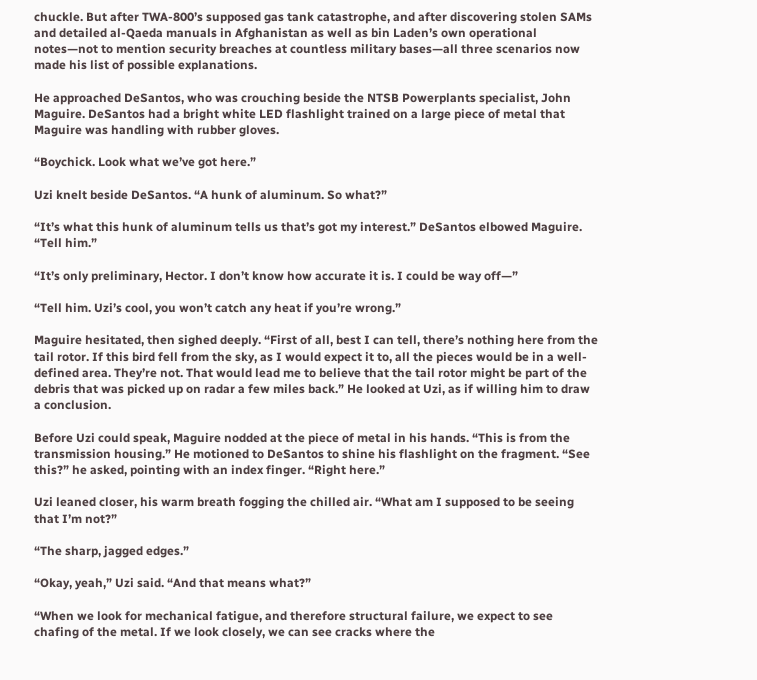chuckle. But after TWA-800’s supposed gas tank catastrophe, and after discovering stolen SAMs and detailed al-Qaeda manuals in Afghanistan as well as bin Laden’s own operational notes—not to mention security breaches at countless military bases—all three scenarios now made his list of possible explanations.

He approached DeSantos, who was crouching beside the NTSB Powerplants specialist, John Maguire. DeSantos had a bright white LED flashlight trained on a large piece of metal that Maguire was handling with rubber gloves.

“Boychick. Look what we’ve got here.”

Uzi knelt beside DeSantos. “A hunk of aluminum. So what?”

“It’s what this hunk of aluminum tells us that’s got my interest.” DeSantos elbowed Maguire. “Tell him.”

“It’s only preliminary, Hector. I don’t know how accurate it is. I could be way off—”

“Tell him. Uzi’s cool, you won’t catch any heat if you’re wrong.”

Maguire hesitated, then sighed deeply. “First of all, best I can tell, there’s nothing here from the tail rotor. If this bird fell from the sky, as I would expect it to, all the pieces would be in a well-defined area. They’re not. That would lead me to believe that the tail rotor might be part of the debris that was picked up on radar a few miles back.” He looked at Uzi, as if willing him to draw a conclusion.

Before Uzi could speak, Maguire nodded at the piece of metal in his hands. “This is from the transmission housing.” He motioned to DeSantos to shine his flashlight on the fragment. “See this?” he asked, pointing with an index finger. “Right here.”

Uzi leaned closer, his warm breath fogging the chilled air. “What am I supposed to be seeing that I’m not?”

“The sharp, jagged edges.”

“Okay, yeah,” Uzi said. “And that means what?”

“When we look for mechanical fatigue, and therefore structural failure, we expect to see chafing of the metal. If we look closely, we can see cracks where the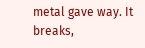metal gave way. It breaks,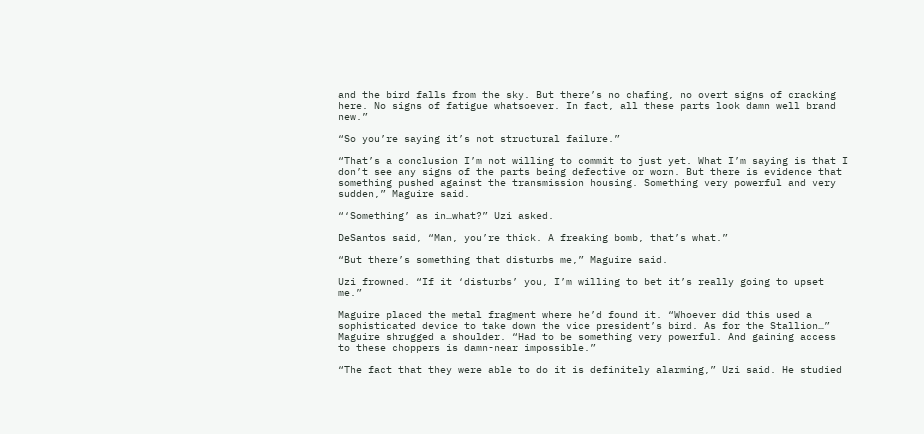and the bird falls from the sky. But there’s no chafing, no overt signs of cracking here. No signs of fatigue whatsoever. In fact, all these parts look damn well brand new.”

“So you’re saying it’s not structural failure.”

“That’s a conclusion I’m not willing to commit to just yet. What I’m saying is that I don’t see any signs of the parts being defective or worn. But there is evidence that something pushed against the transmission housing. Something very powerful and very sudden,” Maguire said.

“‘Something’ as in…what?” Uzi asked.

DeSantos said, “Man, you’re thick. A freaking bomb, that’s what.”

“But there’s something that disturbs me,” Maguire said.

Uzi frowned. “If it ‘disturbs’ you, I’m willing to bet it’s really going to upset me.”

Maguire placed the metal fragment where he’d found it. “Whoever did this used a sophisticated device to take down the vice president’s bird. As for the Stallion…” Maguire shrugged a shoulder. “Had to be something very powerful. And gaining access to these choppers is damn-near impossible.”

“The fact that they were able to do it is definitely alarming,” Uzi said. He studied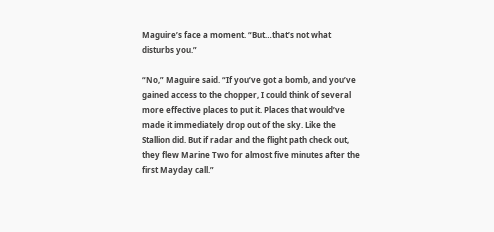Maguire’s face a moment. “But…that’s not what disturbs you.”

“No,” Maguire said. “If you’ve got a bomb, and you’ve gained access to the chopper, I could think of several more effective places to put it. Places that would’ve made it immediately drop out of the sky. Like the Stallion did. But if radar and the flight path check out, they flew Marine Two for almost five minutes after the first Mayday call.”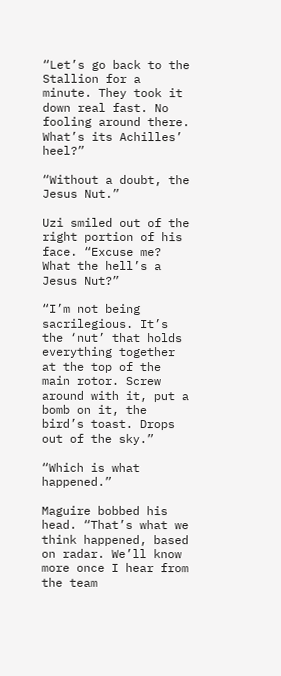“Let’s go back to the Stallion for a minute. They took it down real fast. No fooling around there. What’s its Achilles’ heel?”

“Without a doubt, the Jesus Nut.”

Uzi smiled out of the right portion of his face. “Excuse me? What the hell’s a Jesus Nut?”

“I’m not being sacrilegious. It’s the ‘nut’ that holds everything together at the top of the main rotor. Screw around with it, put a bomb on it, the bird’s toast. Drops out of the sky.”

“Which is what happened.”

Maguire bobbed his head. “That’s what we think happened, based on radar. We’ll know more once I hear from the team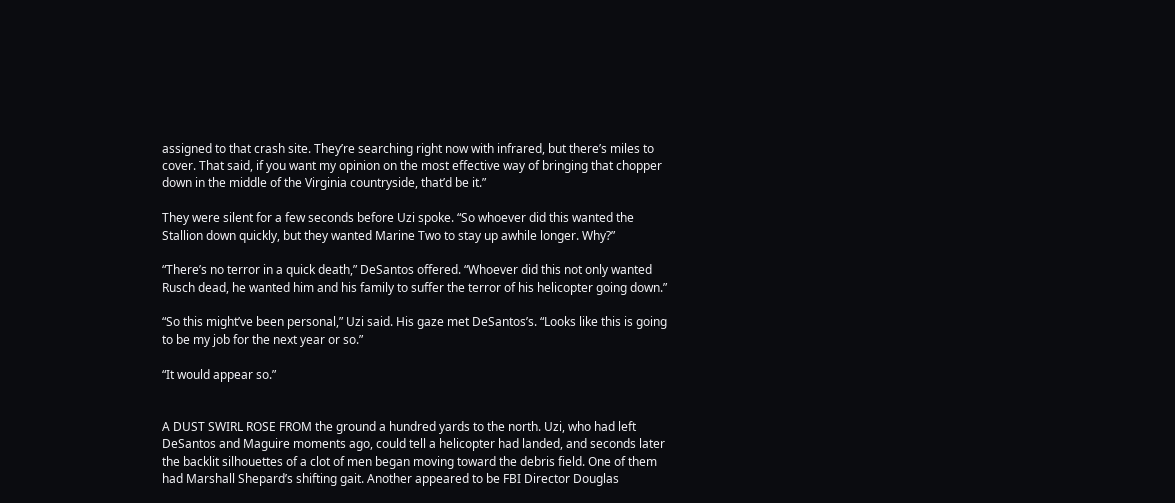assigned to that crash site. They’re searching right now with infrared, but there’s miles to cover. That said, if you want my opinion on the most effective way of bringing that chopper down in the middle of the Virginia countryside, that’d be it.”

They were silent for a few seconds before Uzi spoke. “So whoever did this wanted the Stallion down quickly, but they wanted Marine Two to stay up awhile longer. Why?”

“There’s no terror in a quick death,” DeSantos offered. “Whoever did this not only wanted Rusch dead, he wanted him and his family to suffer the terror of his helicopter going down.”

“So this might’ve been personal,” Uzi said. His gaze met DeSantos’s. “Looks like this is going to be my job for the next year or so.”

“It would appear so.”


A DUST SWIRL ROSE FROM the ground a hundred yards to the north. Uzi, who had left DeSantos and Maguire moments ago, could tell a helicopter had landed, and seconds later the backlit silhouettes of a clot of men began moving toward the debris field. One of them had Marshall Shepard’s shifting gait. Another appeared to be FBI Director Douglas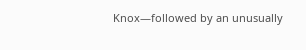Knox—followed by an unusually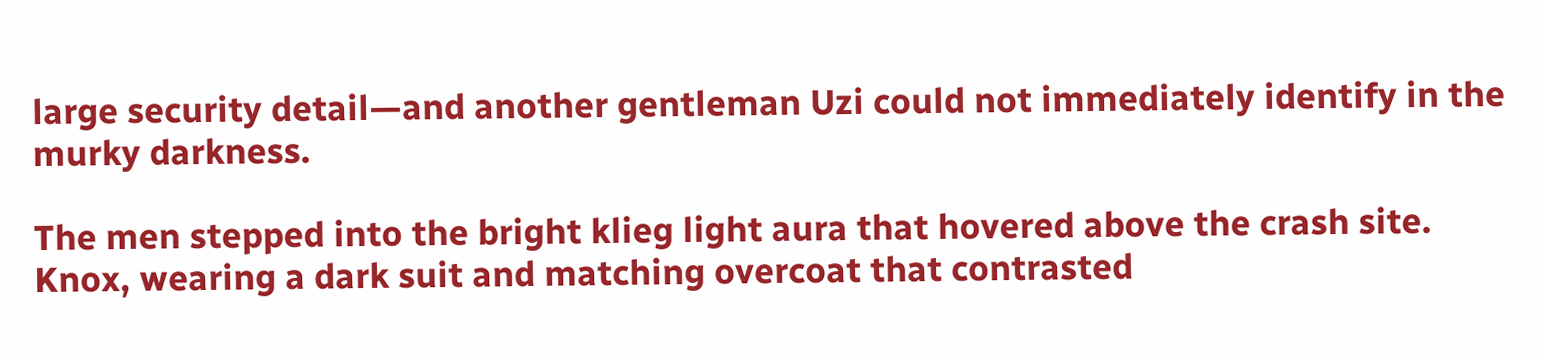large security detail—and another gentleman Uzi could not immediately identify in the murky darkness.

The men stepped into the bright klieg light aura that hovered above the crash site. Knox, wearing a dark suit and matching overcoat that contrasted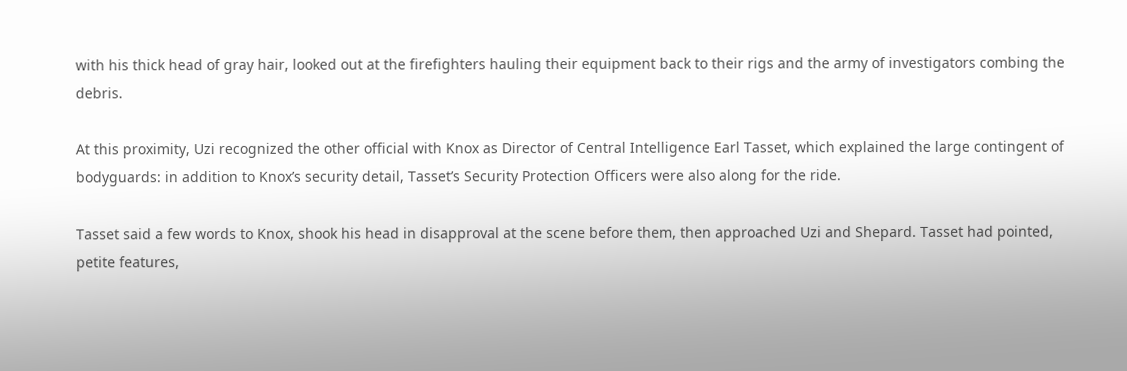with his thick head of gray hair, looked out at the firefighters hauling their equipment back to their rigs and the army of investigators combing the debris.

At this proximity, Uzi recognized the other official with Knox as Director of Central Intelligence Earl Tasset, which explained the large contingent of bodyguards: in addition to Knox’s security detail, Tasset’s Security Protection Officers were also along for the ride.

Tasset said a few words to Knox, shook his head in disapproval at the scene before them, then approached Uzi and Shepard. Tasset had pointed, petite features,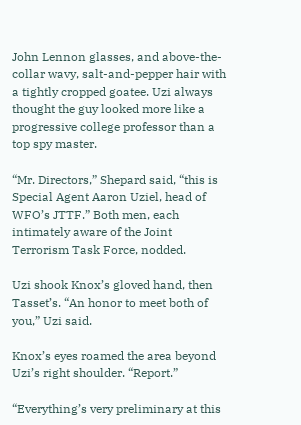John Lennon glasses, and above-the-collar wavy, salt-and-pepper hair with a tightly cropped goatee. Uzi always thought the guy looked more like a progressive college professor than a top spy master.

“Mr. Directors,” Shepard said, “this is Special Agent Aaron Uziel, head of WFO’s JTTF.” Both men, each intimately aware of the Joint Terrorism Task Force, nodded.

Uzi shook Knox’s gloved hand, then Tasset’s. “An honor to meet both of you,” Uzi said.

Knox’s eyes roamed the area beyond Uzi’s right shoulder. “Report.”

“Everything’s very preliminary at this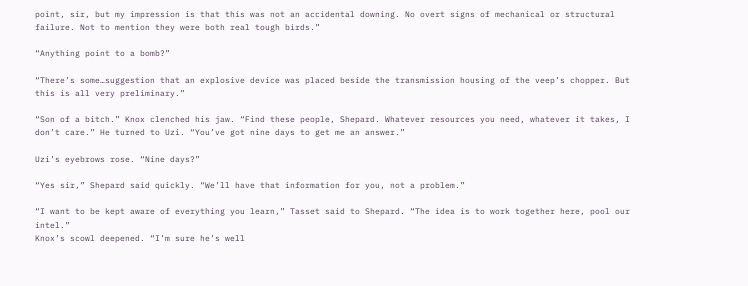point, sir, but my impression is that this was not an accidental downing. No overt signs of mechanical or structural failure. Not to mention they were both real tough birds.”

“Anything point to a bomb?”

“There’s some…suggestion that an explosive device was placed beside the transmission housing of the veep’s chopper. But this is all very preliminary.”

“Son of a bitch.” Knox clenched his jaw. “Find these people, Shepard. Whatever resources you need, whatever it takes, I don’t care.” He turned to Uzi. “You’ve got nine days to get me an answer.”

Uzi’s eyebrows rose. “Nine days?”

“Yes sir,” Shepard said quickly. “We’ll have that information for you, not a problem.”

“I want to be kept aware of everything you learn,” Tasset said to Shepard. “The idea is to work together here, pool our intel.”
Knox’s scowl deepened. “I’m sure he’s well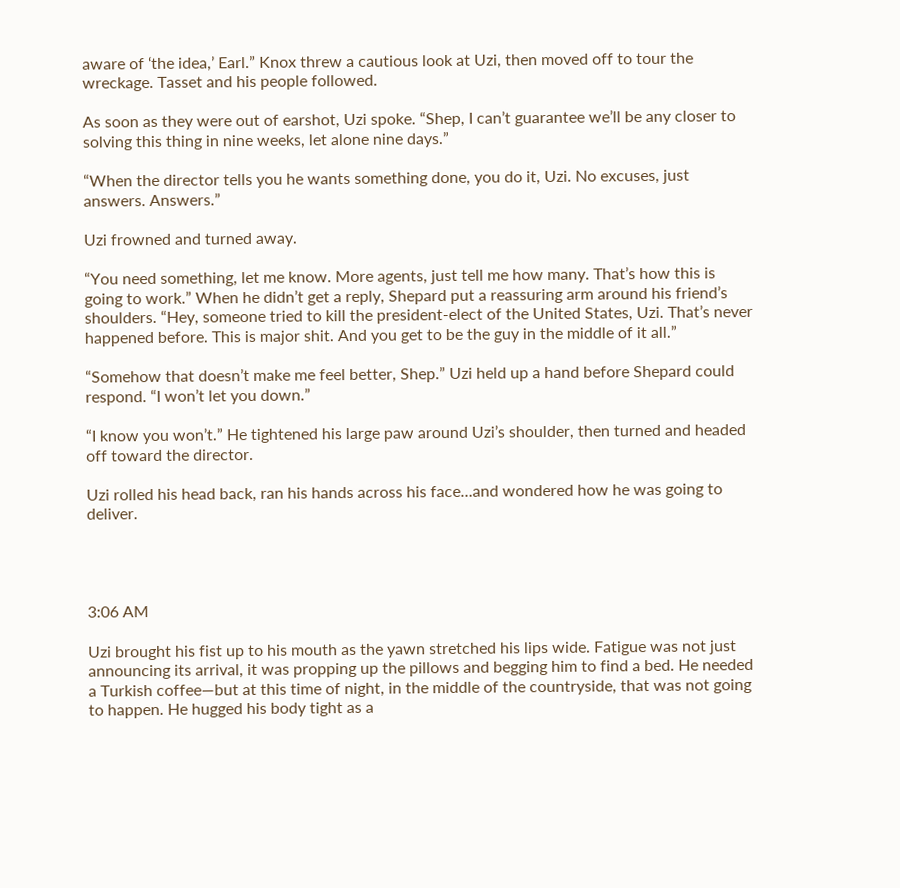aware of ‘the idea,’ Earl.” Knox threw a cautious look at Uzi, then moved off to tour the wreckage. Tasset and his people followed.

As soon as they were out of earshot, Uzi spoke. “Shep, I can’t guarantee we’ll be any closer to solving this thing in nine weeks, let alone nine days.”

“When the director tells you he wants something done, you do it, Uzi. No excuses, just answers. Answers.”

Uzi frowned and turned away.

“You need something, let me know. More agents, just tell me how many. That’s how this is going to work.” When he didn’t get a reply, Shepard put a reassuring arm around his friend’s shoulders. “Hey, someone tried to kill the president-elect of the United States, Uzi. That’s never happened before. This is major shit. And you get to be the guy in the middle of it all.”

“Somehow that doesn’t make me feel better, Shep.” Uzi held up a hand before Shepard could respond. “I won’t let you down.”

“I know you won’t.” He tightened his large paw around Uzi’s shoulder, then turned and headed off toward the director.

Uzi rolled his head back, ran his hands across his face…and wondered how he was going to deliver.




3:06 AM

Uzi brought his fist up to his mouth as the yawn stretched his lips wide. Fatigue was not just announcing its arrival, it was propping up the pillows and begging him to find a bed. He needed a Turkish coffee—but at this time of night, in the middle of the countryside, that was not going to happen. He hugged his body tight as a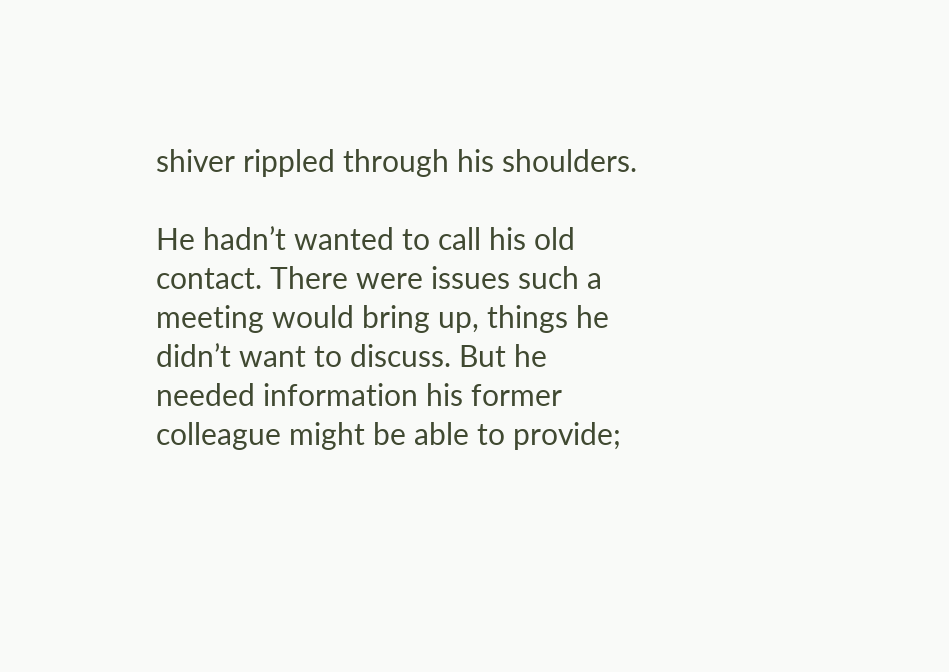shiver rippled through his shoulders.

He hadn’t wanted to call his old contact. There were issues such a meeting would bring up, things he didn’t want to discuss. But he needed information his former colleague might be able to provide;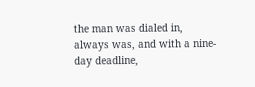the man was dialed in, always was, and with a nine-day deadline,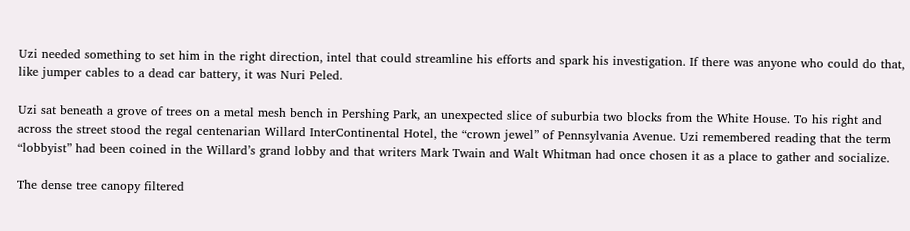Uzi needed something to set him in the right direction, intel that could streamline his efforts and spark his investigation. If there was anyone who could do that, like jumper cables to a dead car battery, it was Nuri Peled.

Uzi sat beneath a grove of trees on a metal mesh bench in Pershing Park, an unexpected slice of suburbia two blocks from the White House. To his right and across the street stood the regal centenarian Willard InterContinental Hotel, the “crown jewel” of Pennsylvania Avenue. Uzi remembered reading that the term “lobbyist” had been coined in the Willard’s grand lobby and that writers Mark Twain and Walt Whitman had once chosen it as a place to gather and socialize.

The dense tree canopy filtered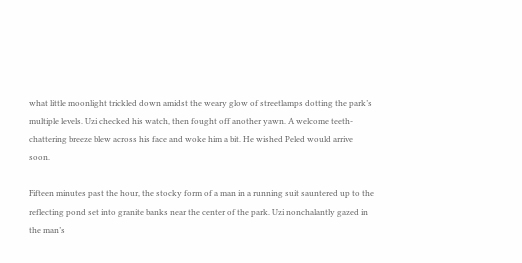what little moonlight trickled down amidst the weary glow of streetlamps dotting the park’s multiple levels. Uzi checked his watch, then fought off another yawn. A welcome teeth-chattering breeze blew across his face and woke him a bit. He wished Peled would arrive soon.

Fifteen minutes past the hour, the stocky form of a man in a running suit sauntered up to the reflecting pond set into granite banks near the center of the park. Uzi nonchalantly gazed in the man’s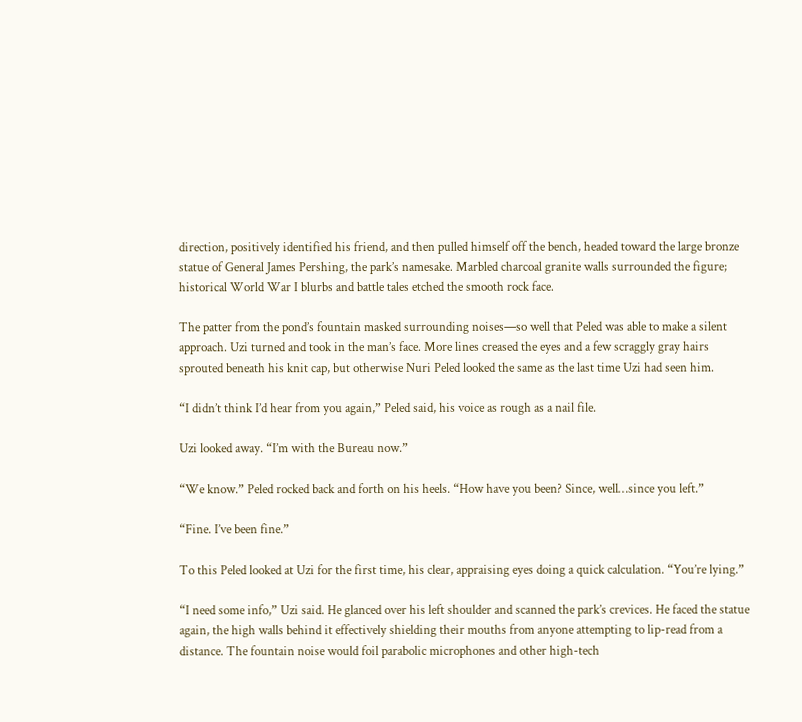direction, positively identified his friend, and then pulled himself off the bench, headed toward the large bronze statue of General James Pershing, the park’s namesake. Marbled charcoal granite walls surrounded the figure; historical World War I blurbs and battle tales etched the smooth rock face.

The patter from the pond’s fountain masked surrounding noises—so well that Peled was able to make a silent approach. Uzi turned and took in the man’s face. More lines creased the eyes and a few scraggly gray hairs sprouted beneath his knit cap, but otherwise Nuri Peled looked the same as the last time Uzi had seen him.

“I didn’t think I’d hear from you again,” Peled said, his voice as rough as a nail file.

Uzi looked away. “I’m with the Bureau now.”

“We know.” Peled rocked back and forth on his heels. “How have you been? Since, well…since you left.”

“Fine. I’ve been fine.”

To this Peled looked at Uzi for the first time, his clear, appraising eyes doing a quick calculation. “You’re lying.”

“I need some info,” Uzi said. He glanced over his left shoulder and scanned the park’s crevices. He faced the statue again, the high walls behind it effectively shielding their mouths from anyone attempting to lip-read from a distance. The fountain noise would foil parabolic microphones and other high-tech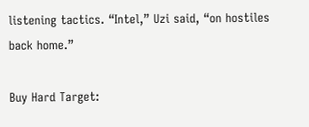listening tactics. “Intel,” Uzi said, “on hostiles back home.”

Buy Hard Target: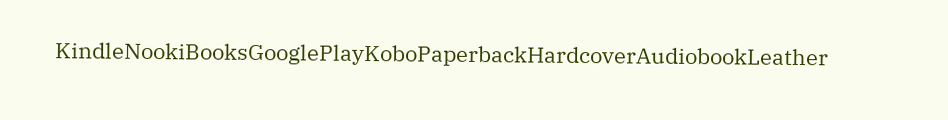KindleNookiBooksGooglePlayKoboPaperbackHardcoverAudiobookLeather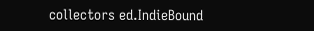collectors ed.IndieBound